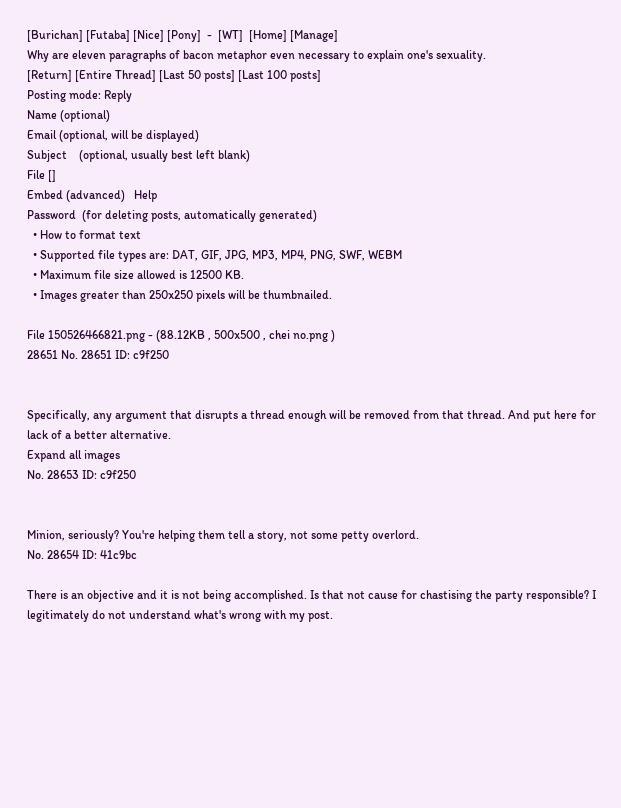[Burichan] [Futaba] [Nice] [Pony]  -  [WT]  [Home] [Manage]
Why are eleven paragraphs of bacon metaphor even necessary to explain one's sexuality.
[Return] [Entire Thread] [Last 50 posts] [Last 100 posts]
Posting mode: Reply
Name (optional)
Email (optional, will be displayed)
Subject    (optional, usually best left blank)
File []
Embed (advanced)   Help
Password  (for deleting posts, automatically generated)
  • How to format text
  • Supported file types are: DAT, GIF, JPG, MP3, MP4, PNG, SWF, WEBM
  • Maximum file size allowed is 12500 KB.
  • Images greater than 250x250 pixels will be thumbnailed.

File 150526466821.png - (88.12KB , 500x500 , chei no.png )
28651 No. 28651 ID: c9f250


Specifically, any argument that disrupts a thread enough will be removed from that thread. And put here for lack of a better alternative.
Expand all images
No. 28653 ID: c9f250


Minion, seriously? You're helping them tell a story, not some petty overlord.
No. 28654 ID: 41c9bc

There is an objective and it is not being accomplished. Is that not cause for chastising the party responsible? I legitimately do not understand what's wrong with my post.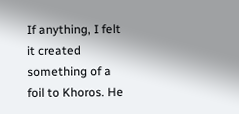If anything, I felt it created something of a foil to Khoros. He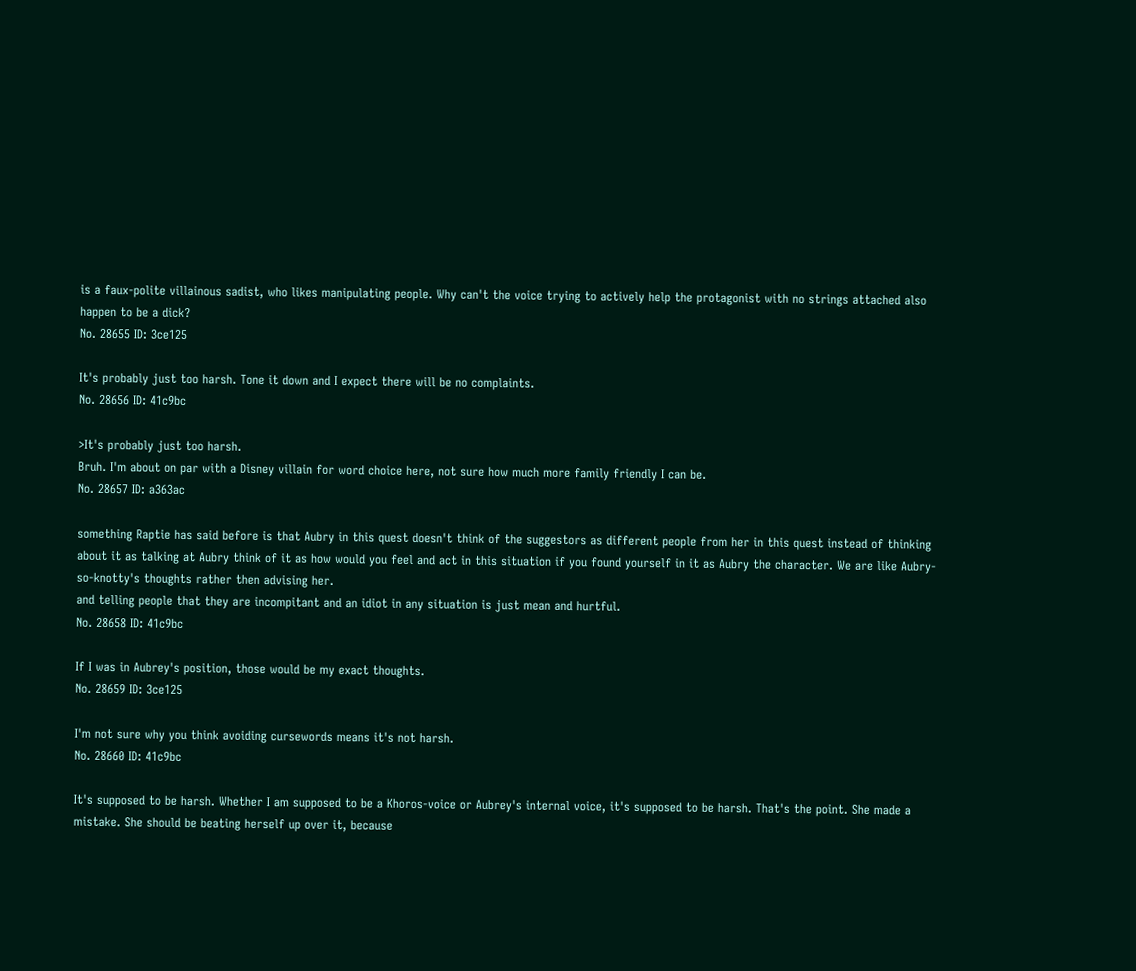is a faux-polite villainous sadist, who likes manipulating people. Why can't the voice trying to actively help the protagonist with no strings attached also happen to be a dick?
No. 28655 ID: 3ce125

It's probably just too harsh. Tone it down and I expect there will be no complaints.
No. 28656 ID: 41c9bc

>It's probably just too harsh.
Bruh. I'm about on par with a Disney villain for word choice here, not sure how much more family friendly I can be.
No. 28657 ID: a363ac

something Raptie has said before is that Aubry in this quest doesn't think of the suggestors as different people from her in this quest instead of thinking about it as talking at Aubry think of it as how would you feel and act in this situation if you found yourself in it as Aubry the character. We are like Aubry-so-knotty's thoughts rather then advising her.
and telling people that they are incompitant and an idiot in any situation is just mean and hurtful.
No. 28658 ID: 41c9bc

If I was in Aubrey's position, those would be my exact thoughts.
No. 28659 ID: 3ce125

I'm not sure why you think avoiding cursewords means it's not harsh.
No. 28660 ID: 41c9bc

It's supposed to be harsh. Whether I am supposed to be a Khoros-voice or Aubrey's internal voice, it's supposed to be harsh. That's the point. She made a mistake. She should be beating herself up over it, because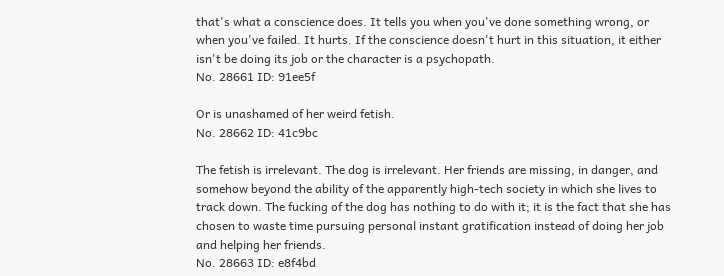that's what a conscience does. It tells you when you've done something wrong, or when you've failed. It hurts. If the conscience doesn't hurt in this situation, it either isn't be doing its job or the character is a psychopath.
No. 28661 ID: 91ee5f

Or is unashamed of her weird fetish.
No. 28662 ID: 41c9bc

The fetish is irrelevant. The dog is irrelevant. Her friends are missing, in danger, and somehow beyond the ability of the apparently high-tech society in which she lives to track down. The fucking of the dog has nothing to do with it; it is the fact that she has chosen to waste time pursuing personal instant gratification instead of doing her job and helping her friends.
No. 28663 ID: e8f4bd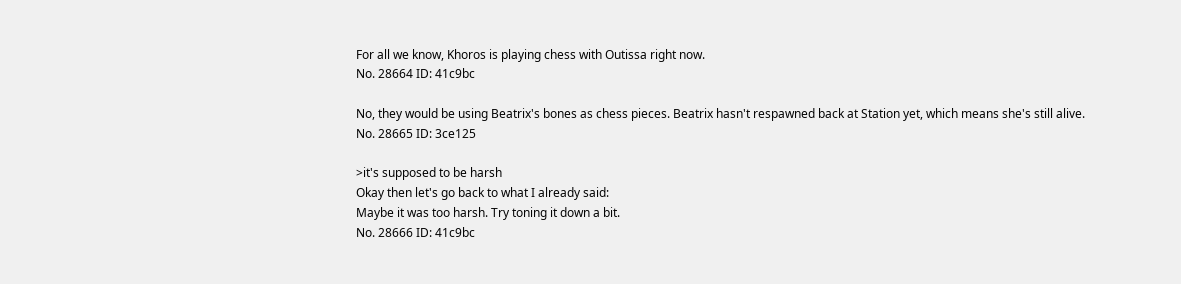For all we know, Khoros is playing chess with Outissa right now.
No. 28664 ID: 41c9bc

No, they would be using Beatrix's bones as chess pieces. Beatrix hasn't respawned back at Station yet, which means she's still alive.
No. 28665 ID: 3ce125

>it's supposed to be harsh
Okay then let's go back to what I already said:
Maybe it was too harsh. Try toning it down a bit.
No. 28666 ID: 41c9bc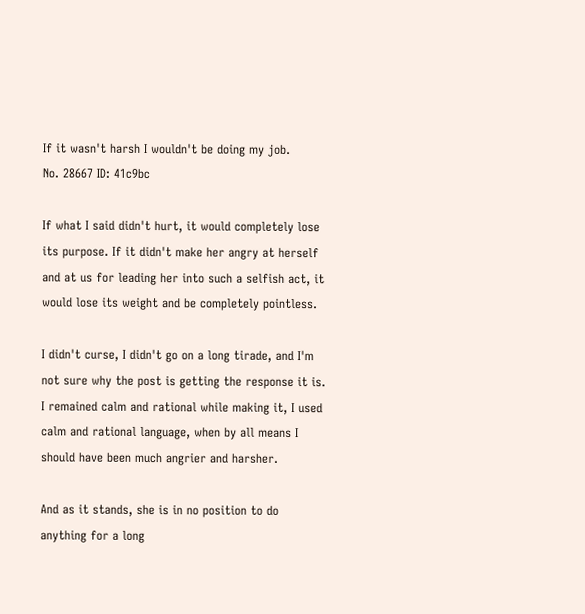If it wasn't harsh I wouldn't be doing my job.
No. 28667 ID: 41c9bc

If what I said didn't hurt, it would completely lose its purpose. If it didn't make her angry at herself and at us for leading her into such a selfish act, it would lose its weight and be completely pointless.

I didn't curse, I didn't go on a long tirade, and I'm not sure why the post is getting the response it is. I remained calm and rational while making it, I used calm and rational language, when by all means I should have been much angrier and harsher.

And as it stands, she is in no position to do anything for a long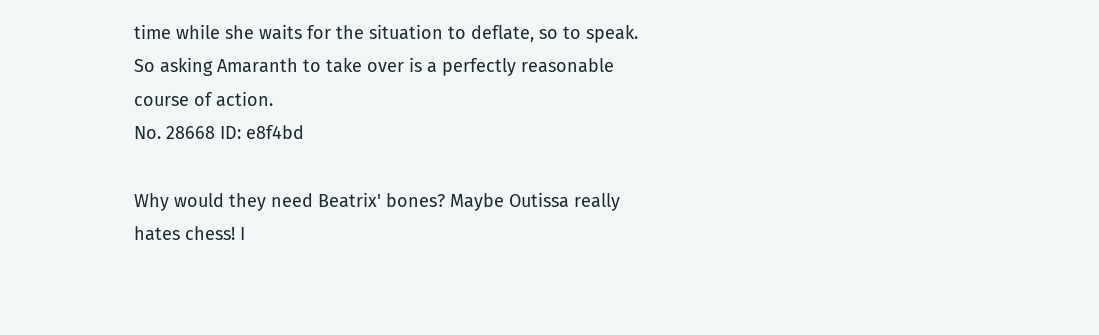time while she waits for the situation to deflate, so to speak. So asking Amaranth to take over is a perfectly reasonable course of action.
No. 28668 ID: e8f4bd

Why would they need Beatrix' bones? Maybe Outissa really hates chess! I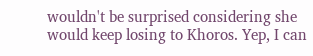wouldn't be surprised considering she would keep losing to Khoros. Yep, I can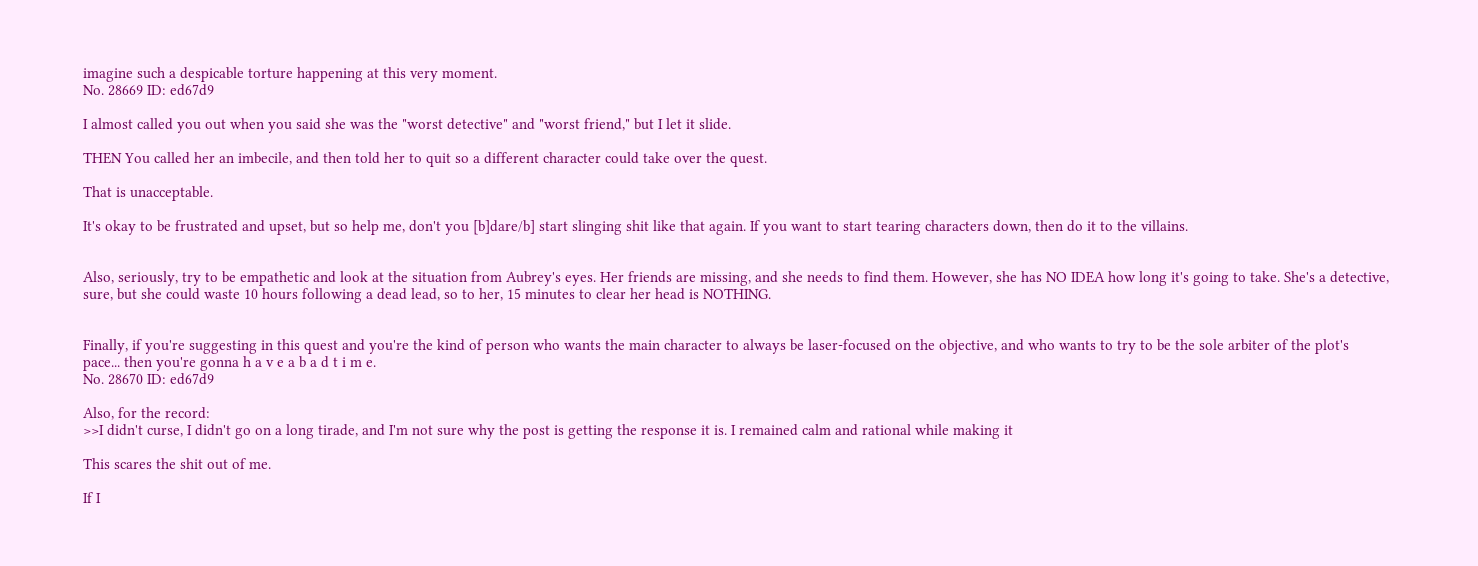imagine such a despicable torture happening at this very moment.
No. 28669 ID: ed67d9

I almost called you out when you said she was the "worst detective" and "worst friend," but I let it slide.

THEN You called her an imbecile, and then told her to quit so a different character could take over the quest.

That is unacceptable.

It's okay to be frustrated and upset, but so help me, don't you [b]dare/b] start slinging shit like that again. If you want to start tearing characters down, then do it to the villains.


Also, seriously, try to be empathetic and look at the situation from Aubrey's eyes. Her friends are missing, and she needs to find them. However, she has NO IDEA how long it's going to take. She's a detective, sure, but she could waste 10 hours following a dead lead, so to her, 15 minutes to clear her head is NOTHING.


Finally, if you're suggesting in this quest and you're the kind of person who wants the main character to always be laser-focused on the objective, and who wants to try to be the sole arbiter of the plot's pace... then you're gonna h a v e a b a d t i m e.
No. 28670 ID: ed67d9

Also, for the record:
>>I didn't curse, I didn't go on a long tirade, and I'm not sure why the post is getting the response it is. I remained calm and rational while making it

This scares the shit out of me.

If I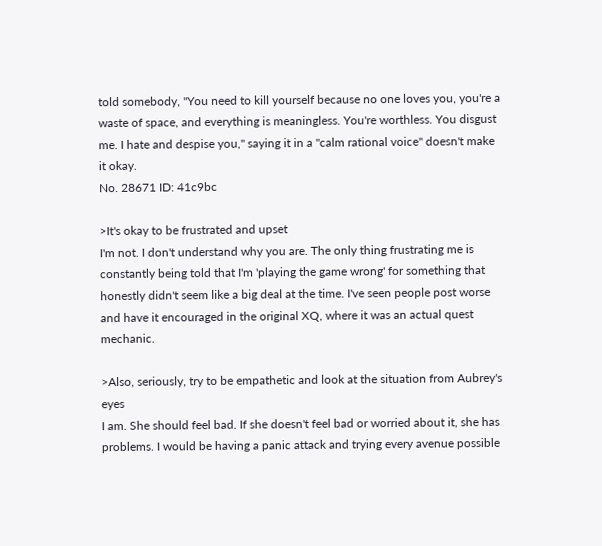told somebody, "You need to kill yourself because no one loves you, you're a waste of space, and everything is meaningless. You're worthless. You disgust me. I hate and despise you," saying it in a "calm rational voice" doesn't make it okay.
No. 28671 ID: 41c9bc

>It's okay to be frustrated and upset
I'm not. I don't understand why you are. The only thing frustrating me is constantly being told that I'm 'playing the game wrong' for something that honestly didn't seem like a big deal at the time. I've seen people post worse and have it encouraged in the original XQ, where it was an actual quest mechanic.

>Also, seriously, try to be empathetic and look at the situation from Aubrey's eyes
I am. She should feel bad. If she doesn't feel bad or worried about it, she has problems. I would be having a panic attack and trying every avenue possible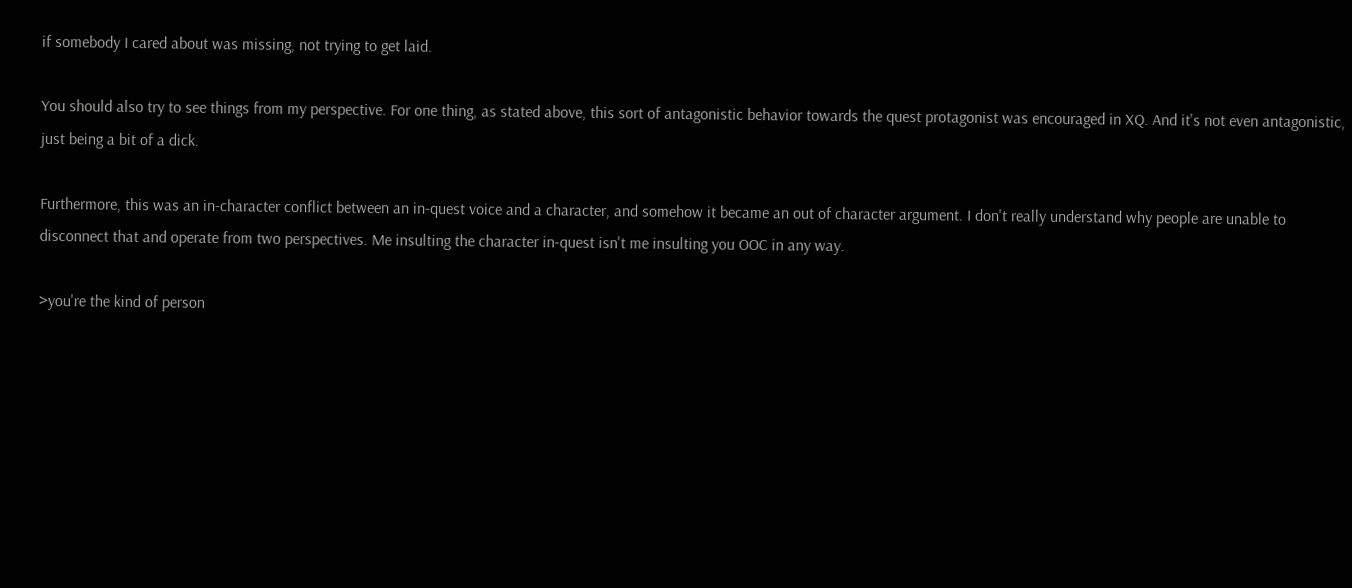if somebody I cared about was missing, not trying to get laid.

You should also try to see things from my perspective. For one thing, as stated above, this sort of antagonistic behavior towards the quest protagonist was encouraged in XQ. And it's not even antagonistic, just being a bit of a dick.

Furthermore, this was an in-character conflict between an in-quest voice and a character, and somehow it became an out of character argument. I don't really understand why people are unable to disconnect that and operate from two perspectives. Me insulting the character in-quest isn't me insulting you OOC in any way.

>you're the kind of person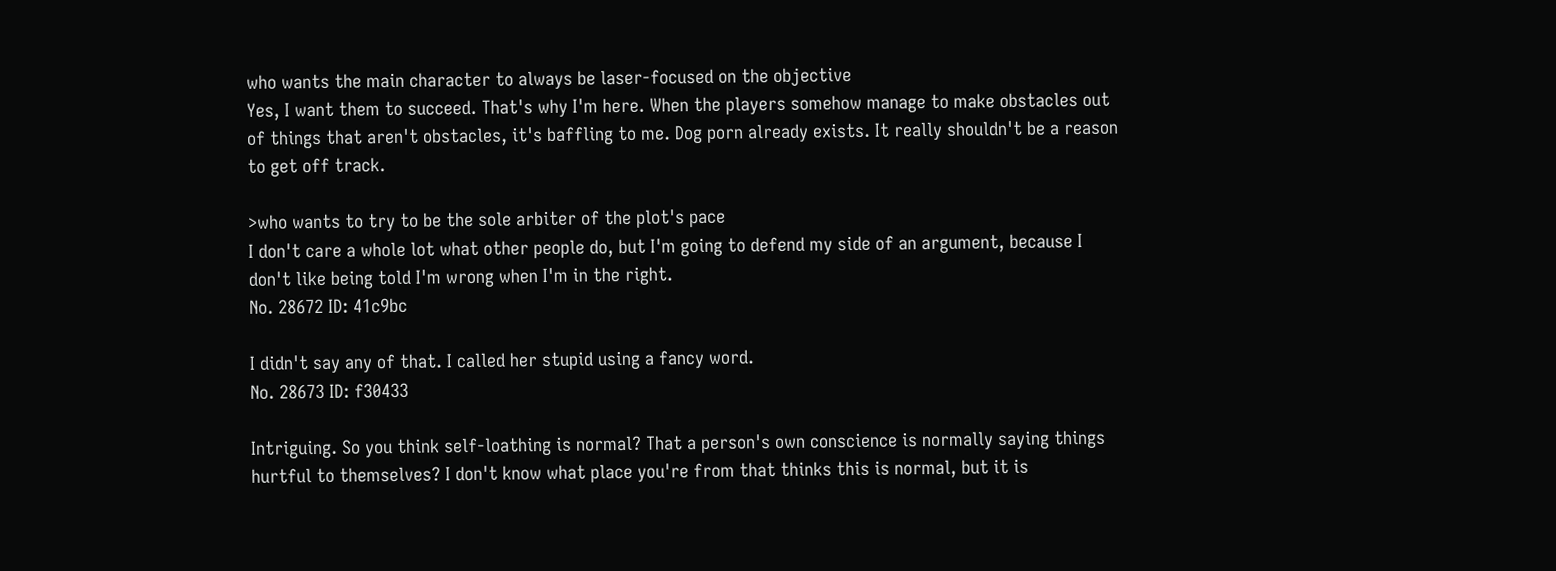who wants the main character to always be laser-focused on the objective
Yes, I want them to succeed. That's why I'm here. When the players somehow manage to make obstacles out of things that aren't obstacles, it's baffling to me. Dog porn already exists. It really shouldn't be a reason to get off track.

>who wants to try to be the sole arbiter of the plot's pace
I don't care a whole lot what other people do, but I'm going to defend my side of an argument, because I don't like being told I'm wrong when I'm in the right.
No. 28672 ID: 41c9bc

I didn't say any of that. I called her stupid using a fancy word.
No. 28673 ID: f30433

Intriguing. So you think self-loathing is normal? That a person's own conscience is normally saying things hurtful to themselves? I don't know what place you're from that thinks this is normal, but it is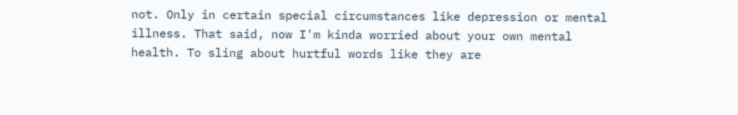not. Only in certain special circumstances like depression or mental illness. That said, now I'm kinda worried about your own mental health. To sling about hurtful words like they are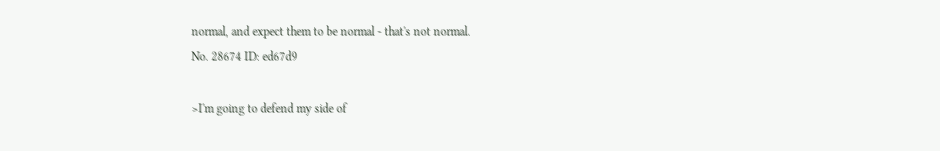normal, and expect them to be normal - that's not normal.
No. 28674 ID: ed67d9

>I'm going to defend my side of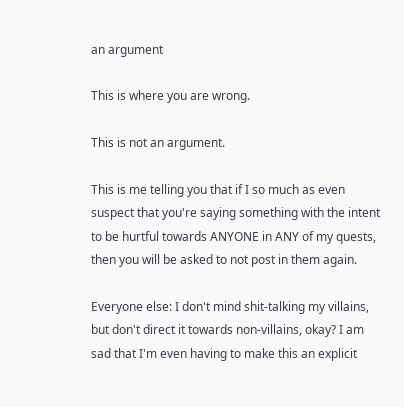an argument

This is where you are wrong.

This is not an argument.

This is me telling you that if I so much as even suspect that you're saying something with the intent to be hurtful towards ANYONE in ANY of my quests, then you will be asked to not post in them again.

Everyone else: I don't mind shit-talking my villains, but don't direct it towards non-villains, okay? I am sad that I'm even having to make this an explicit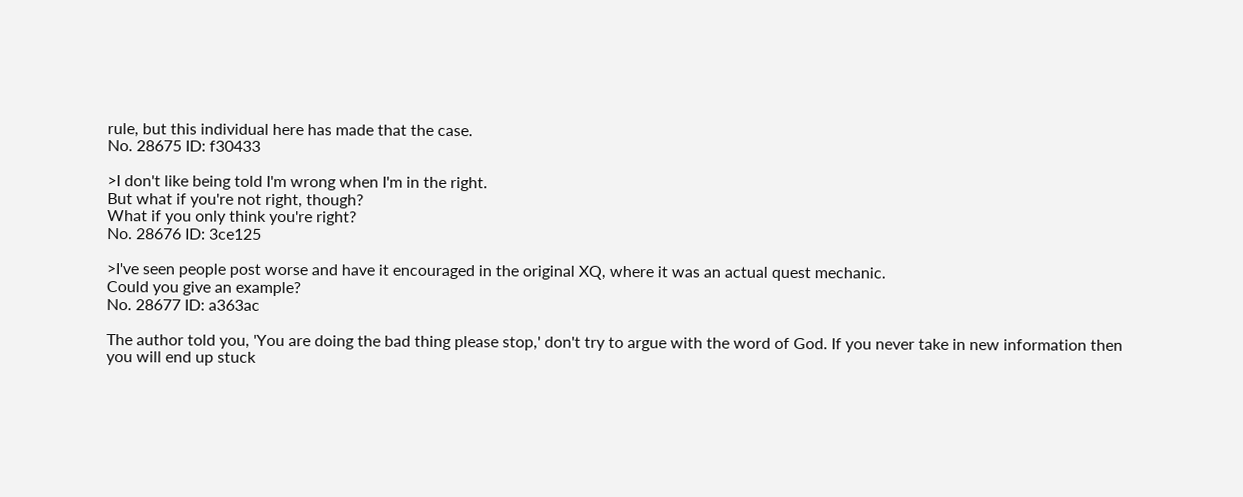rule, but this individual here has made that the case.
No. 28675 ID: f30433

>I don't like being told I'm wrong when I'm in the right.
But what if you're not right, though?
What if you only think you're right?
No. 28676 ID: 3ce125

>I've seen people post worse and have it encouraged in the original XQ, where it was an actual quest mechanic.
Could you give an example?
No. 28677 ID: a363ac

The author told you, 'You are doing the bad thing please stop,' don't try to argue with the word of God. If you never take in new information then you will end up stuck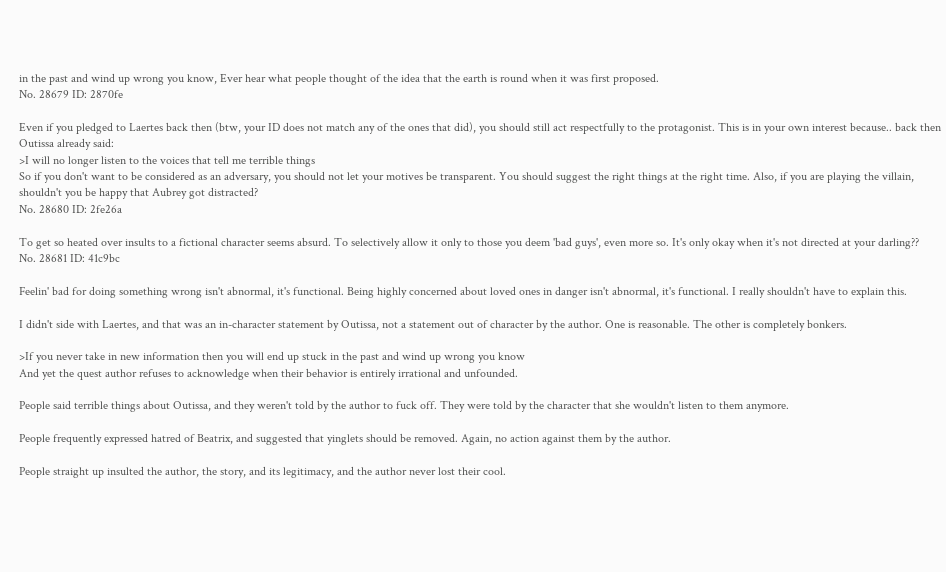in the past and wind up wrong you know, Ever hear what people thought of the idea that the earth is round when it was first proposed.
No. 28679 ID: 2870fe

Even if you pledged to Laertes back then (btw, your ID does not match any of the ones that did), you should still act respectfully to the protagonist. This is in your own interest because.. back then Outissa already said:
>I will no longer listen to the voices that tell me terrible things
So if you don't want to be considered as an adversary, you should not let your motives be transparent. You should suggest the right things at the right time. Also, if you are playing the villain, shouldn't you be happy that Aubrey got distracted?
No. 28680 ID: 2fe26a

To get so heated over insults to a fictional character seems absurd. To selectively allow it only to those you deem 'bad guys', even more so. It's only okay when it's not directed at your darling??
No. 28681 ID: 41c9bc

Feelin' bad for doing something wrong isn't abnormal, it's functional. Being highly concerned about loved ones in danger isn't abnormal, it's functional. I really shouldn't have to explain this.

I didn't side with Laertes, and that was an in-character statement by Outissa, not a statement out of character by the author. One is reasonable. The other is completely bonkers.

>If you never take in new information then you will end up stuck in the past and wind up wrong you know
And yet the quest author refuses to acknowledge when their behavior is entirely irrational and unfounded.

People said terrible things about Outissa, and they weren't told by the author to fuck off. They were told by the character that she wouldn't listen to them anymore.

People frequently expressed hatred of Beatrix, and suggested that yinglets should be removed. Again, no action against them by the author.

People straight up insulted the author, the story, and its legitimacy, and the author never lost their cool.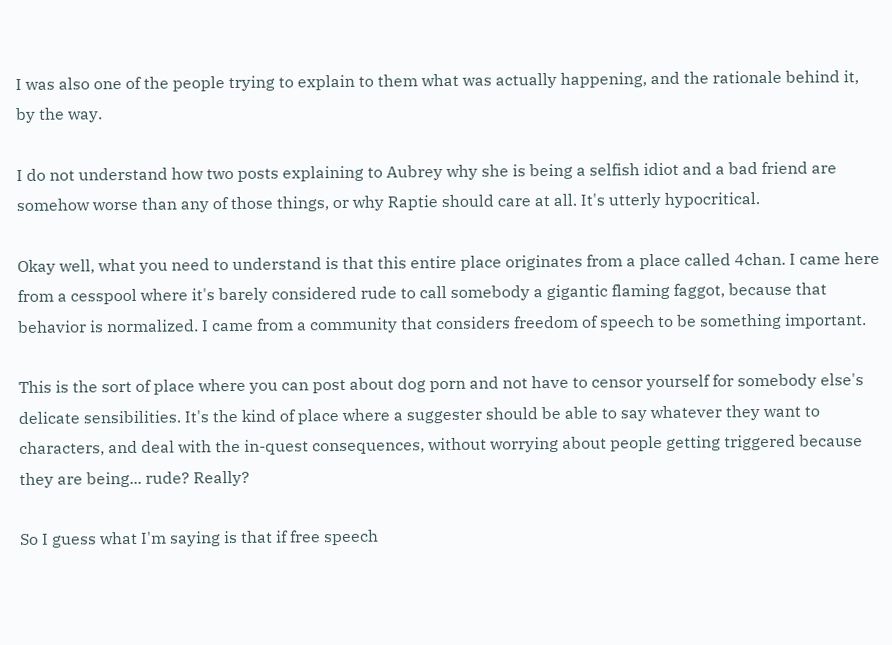I was also one of the people trying to explain to them what was actually happening, and the rationale behind it, by the way.

I do not understand how two posts explaining to Aubrey why she is being a selfish idiot and a bad friend are somehow worse than any of those things, or why Raptie should care at all. It's utterly hypocritical.

Okay well, what you need to understand is that this entire place originates from a place called 4chan. I came here from a cesspool where it's barely considered rude to call somebody a gigantic flaming faggot, because that behavior is normalized. I came from a community that considers freedom of speech to be something important.

This is the sort of place where you can post about dog porn and not have to censor yourself for somebody else's delicate sensibilities. It's the kind of place where a suggester should be able to say whatever they want to characters, and deal with the in-quest consequences, without worrying about people getting triggered because they are being... rude? Really?

So I guess what I'm saying is that if free speech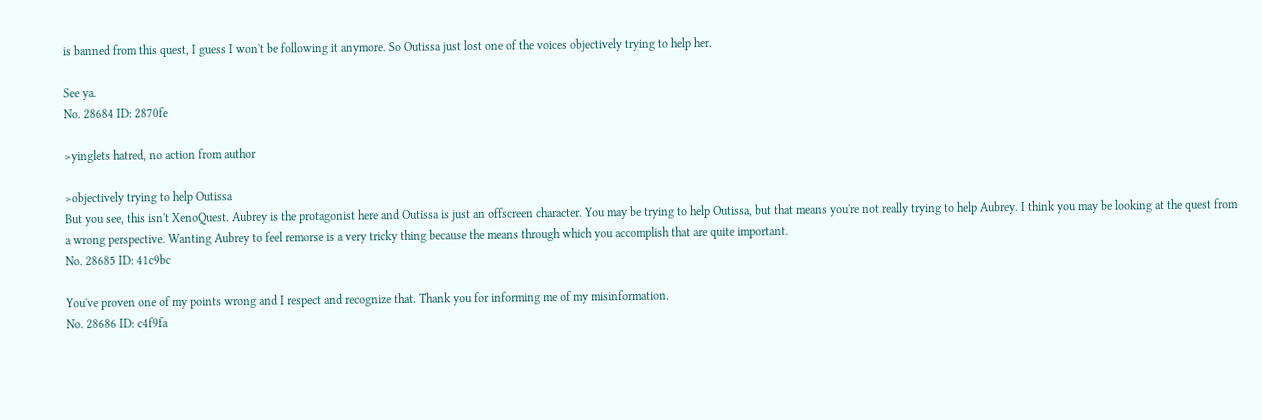is banned from this quest, I guess I won't be following it anymore. So Outissa just lost one of the voices objectively trying to help her.

See ya.
No. 28684 ID: 2870fe

>yinglets hatred, no action from author

>objectively trying to help Outissa
But you see, this isn't XenoQuest. Aubrey is the protagonist here and Outissa is just an offscreen character. You may be trying to help Outissa, but that means you're not really trying to help Aubrey. I think you may be looking at the quest from a wrong perspective. Wanting Aubrey to feel remorse is a very tricky thing because the means through which you accomplish that are quite important.
No. 28685 ID: 41c9bc

You've proven one of my points wrong and I respect and recognize that. Thank you for informing me of my misinformation.
No. 28686 ID: c4f9fa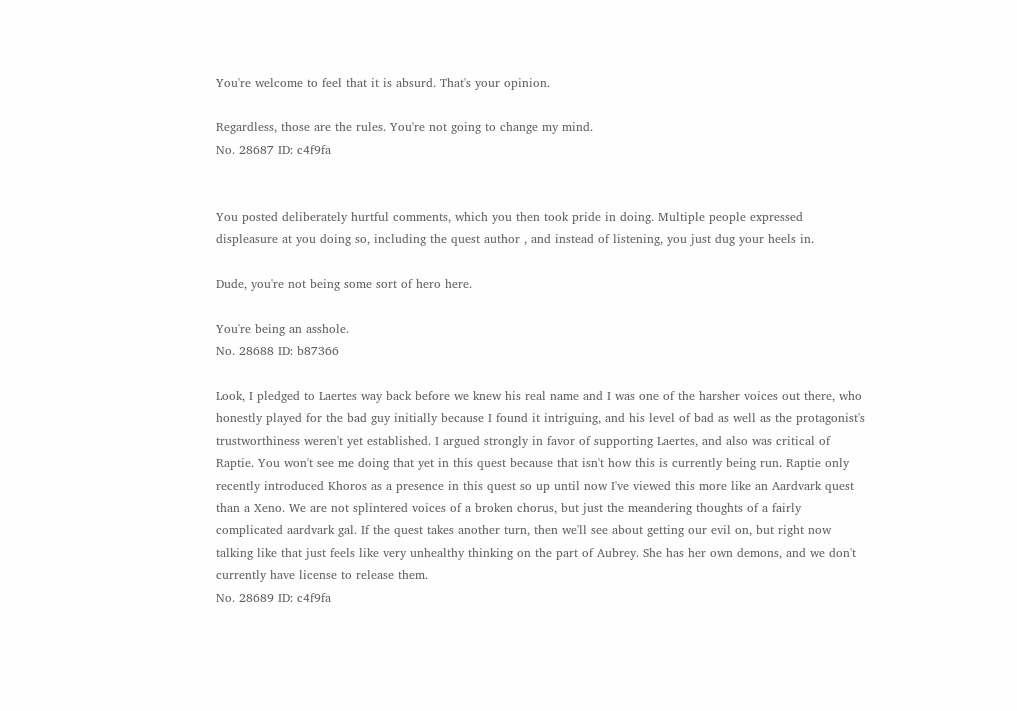You're welcome to feel that it is absurd. That's your opinion.

Regardless, those are the rules. You're not going to change my mind.
No. 28687 ID: c4f9fa


You posted deliberately hurtful comments, which you then took pride in doing. Multiple people expressed displeasure at you doing so, including the quest author , and instead of listening, you just dug your heels in.

Dude, you're not being some sort of hero here.

You're being an asshole.
No. 28688 ID: b87366

Look, I pledged to Laertes way back before we knew his real name and I was one of the harsher voices out there, who honestly played for the bad guy initially because I found it intriguing, and his level of bad as well as the protagonist's trustworthiness weren't yet established. I argued strongly in favor of supporting Laertes, and also was critical of Raptie. You won't see me doing that yet in this quest because that isn't how this is currently being run. Raptie only recently introduced Khoros as a presence in this quest so up until now I've viewed this more like an Aardvark quest than a Xeno. We are not splintered voices of a broken chorus, but just the meandering thoughts of a fairly complicated aardvark gal. If the quest takes another turn, then we'll see about getting our evil on, but right now talking like that just feels like very unhealthy thinking on the part of Aubrey. She has her own demons, and we don't currently have license to release them.
No. 28689 ID: c4f9fa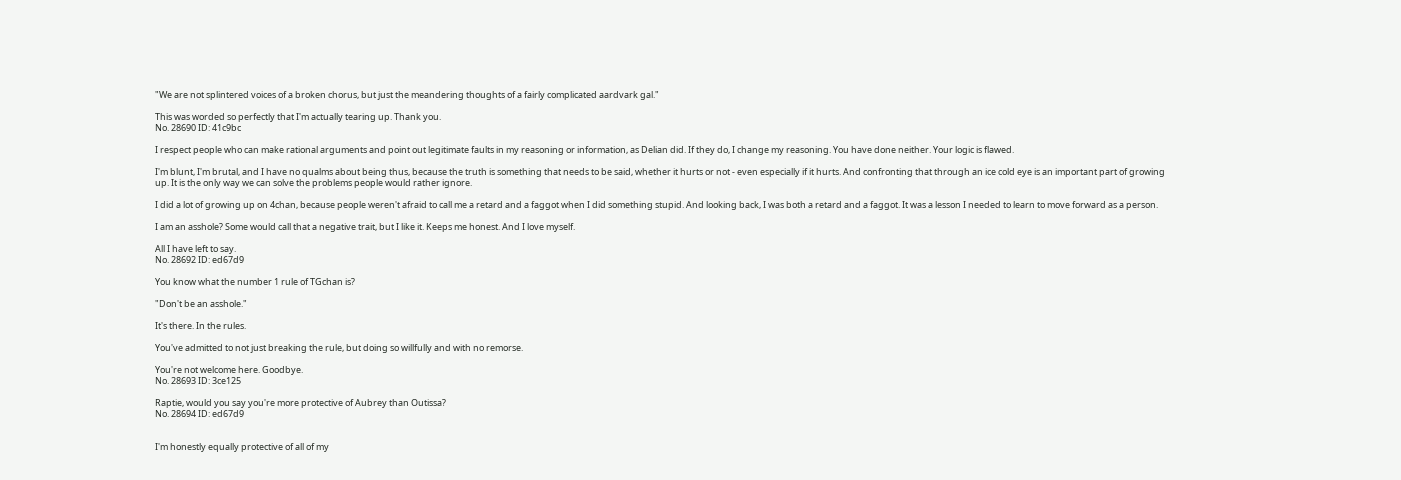"We are not splintered voices of a broken chorus, but just the meandering thoughts of a fairly complicated aardvark gal."

This was worded so perfectly that I'm actually tearing up. Thank you.
No. 28690 ID: 41c9bc

I respect people who can make rational arguments and point out legitimate faults in my reasoning or information, as Delian did. If they do, I change my reasoning. You have done neither. Your logic is flawed.

I'm blunt, I'm brutal, and I have no qualms about being thus, because the truth is something that needs to be said, whether it hurts or not - even especially if it hurts. And confronting that through an ice cold eye is an important part of growing up. It is the only way we can solve the problems people would rather ignore.

I did a lot of growing up on 4chan, because people weren't afraid to call me a retard and a faggot when I did something stupid. And looking back, I was both a retard and a faggot. It was a lesson I needed to learn to move forward as a person.

I am an asshole? Some would call that a negative trait, but I like it. Keeps me honest. And I love myself.

All I have left to say.
No. 28692 ID: ed67d9

You know what the number 1 rule of TGchan is?

"Don't be an asshole."

It's there. In the rules.

You've admitted to not just breaking the rule, but doing so willfully and with no remorse.

You're not welcome here. Goodbye.
No. 28693 ID: 3ce125

Raptie, would you say you're more protective of Aubrey than Outissa?
No. 28694 ID: ed67d9


I'm honestly equally protective of all of my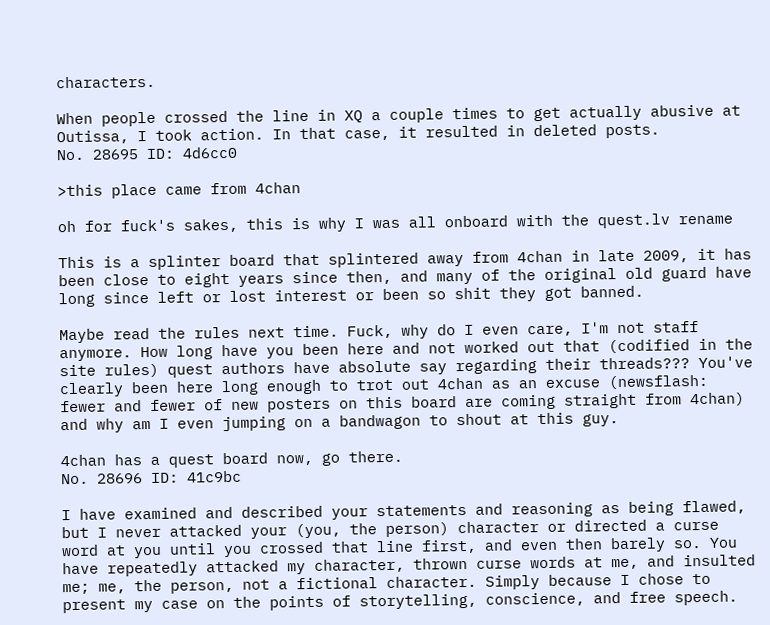characters.

When people crossed the line in XQ a couple times to get actually abusive at Outissa, I took action. In that case, it resulted in deleted posts.
No. 28695 ID: 4d6cc0

>this place came from 4chan

oh for fuck's sakes, this is why I was all onboard with the quest.lv rename

This is a splinter board that splintered away from 4chan in late 2009, it has been close to eight years since then, and many of the original old guard have long since left or lost interest or been so shit they got banned.

Maybe read the rules next time. Fuck, why do I even care, I'm not staff anymore. How long have you been here and not worked out that (codified in the site rules) quest authors have absolute say regarding their threads??? You've clearly been here long enough to trot out 4chan as an excuse (newsflash: fewer and fewer of new posters on this board are coming straight from 4chan) and why am I even jumping on a bandwagon to shout at this guy.

4chan has a quest board now, go there.
No. 28696 ID: 41c9bc

I have examined and described your statements and reasoning as being flawed, but I never attacked your (you, the person) character or directed a curse word at you until you crossed that line first, and even then barely so. You have repeatedly attacked my character, thrown curse words at me, and insulted me; me, the person, not a fictional character. Simply because I chose to present my case on the points of storytelling, conscience, and free speech.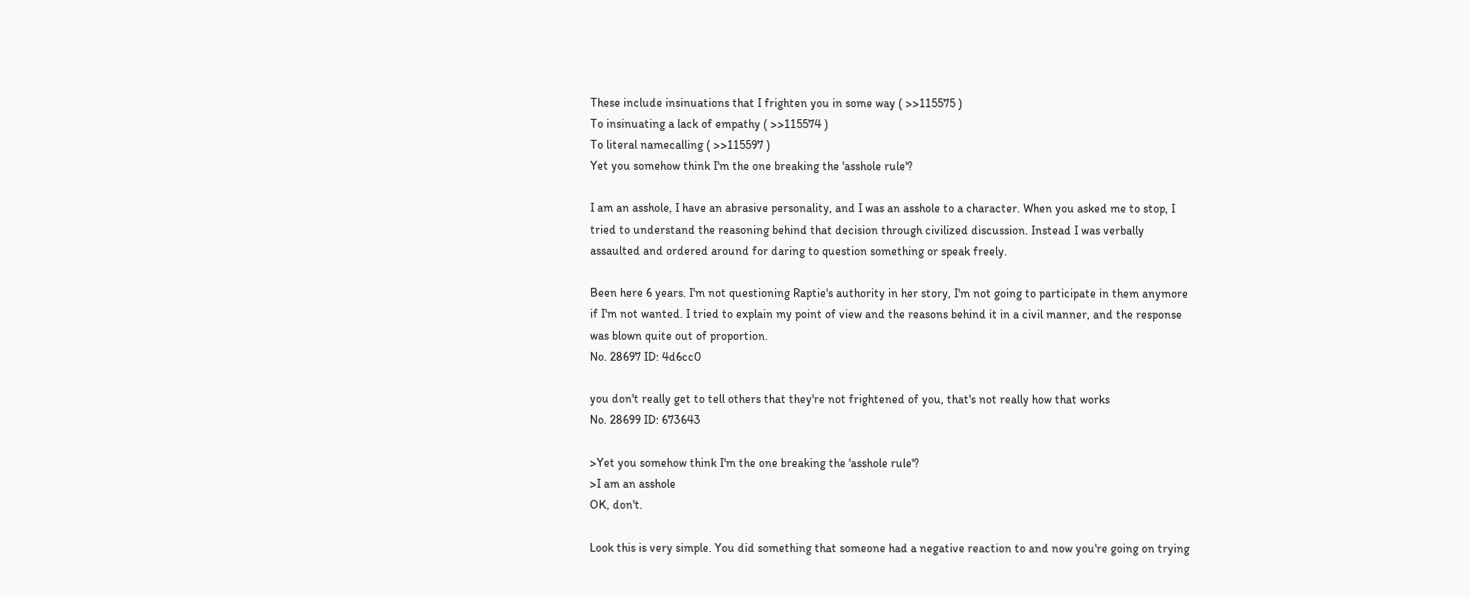These include insinuations that I frighten you in some way ( >>115575 )
To insinuating a lack of empathy ( >>115574 )
To literal namecalling ( >>115597 )
Yet you somehow think I'm the one breaking the 'asshole rule'?

I am an asshole, I have an abrasive personality, and I was an asshole to a character. When you asked me to stop, I tried to understand the reasoning behind that decision through civilized discussion. Instead I was verbally assaulted and ordered around for daring to question something or speak freely.

Been here 6 years. I'm not questioning Raptie's authority in her story, I'm not going to participate in them anymore if I'm not wanted. I tried to explain my point of view and the reasons behind it in a civil manner, and the response was blown quite out of proportion.
No. 28697 ID: 4d6cc0

you don't really get to tell others that they're not frightened of you, that's not really how that works
No. 28699 ID: 673643

>Yet you somehow think I'm the one breaking the 'asshole rule'?
>I am an asshole
OK, don't.

Look this is very simple. You did something that someone had a negative reaction to and now you're going on trying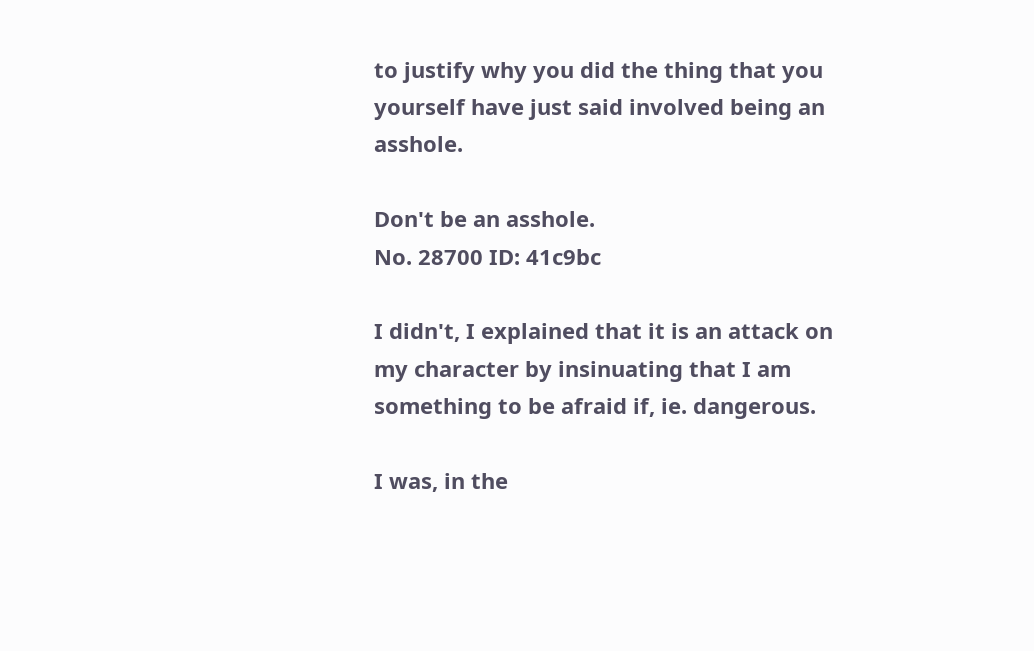to justify why you did the thing that you yourself have just said involved being an asshole.

Don't be an asshole.
No. 28700 ID: 41c9bc

I didn't, I explained that it is an attack on my character by insinuating that I am something to be afraid if, ie. dangerous.

I was, in the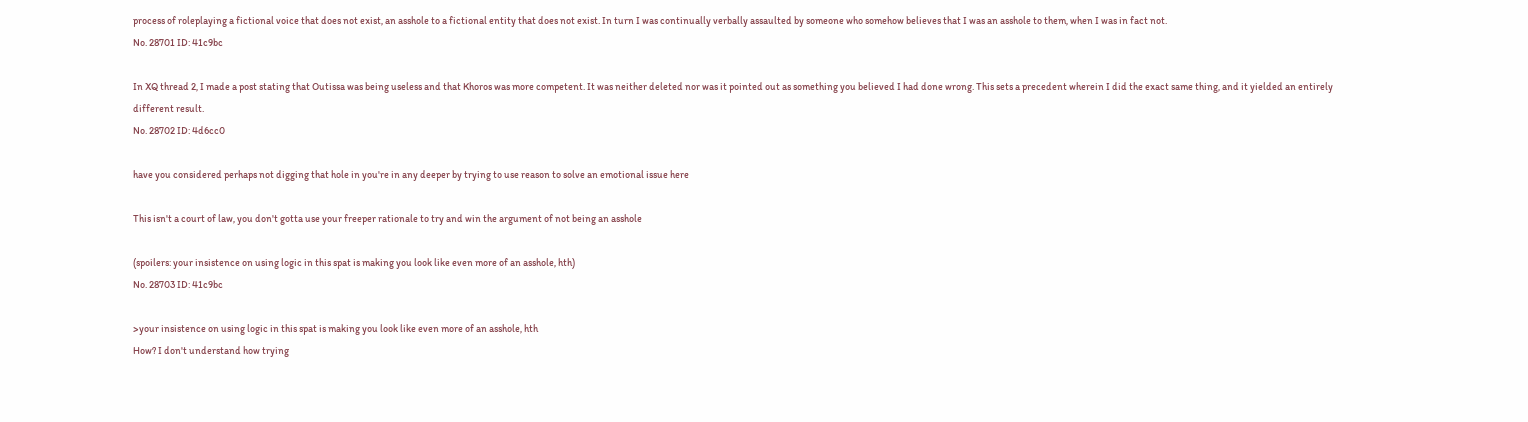process of roleplaying a fictional voice that does not exist, an asshole to a fictional entity that does not exist. In turn I was continually verbally assaulted by someone who somehow believes that I was an asshole to them, when I was in fact not.
No. 28701 ID: 41c9bc

In XQ thread 2, I made a post stating that Outissa was being useless and that Khoros was more competent. It was neither deleted nor was it pointed out as something you believed I had done wrong. This sets a precedent wherein I did the exact same thing, and it yielded an entirely different result.
No. 28702 ID: 4d6cc0

have you considered perhaps not digging that hole in you're in any deeper by trying to use reason to solve an emotional issue here

This isn't a court of law, you don't gotta use your freeper rationale to try and win the argument of not being an asshole

(spoilers: your insistence on using logic in this spat is making you look like even more of an asshole, hth)
No. 28703 ID: 41c9bc

>your insistence on using logic in this spat is making you look like even more of an asshole, hth
How? I don't understand how trying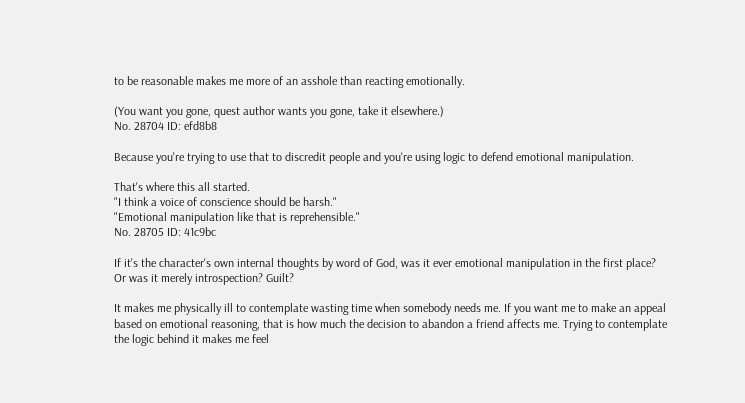to be reasonable makes me more of an asshole than reacting emotionally.

(You want you gone, quest author wants you gone, take it elsewhere.)
No. 28704 ID: efd8b8

Because you're trying to use that to discredit people and you're using logic to defend emotional manipulation.

That's where this all started.
"I think a voice of conscience should be harsh."
"Emotional manipulation like that is reprehensible."
No. 28705 ID: 41c9bc

If it's the character's own internal thoughts by word of God, was it ever emotional manipulation in the first place? Or was it merely introspection? Guilt?

It makes me physically ill to contemplate wasting time when somebody needs me. If you want me to make an appeal based on emotional reasoning, that is how much the decision to abandon a friend affects me. Trying to contemplate the logic behind it makes me feel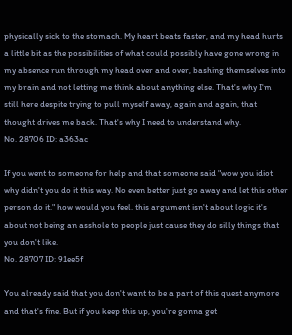physically sick to the stomach. My heart beats faster, and my head hurts a little bit as the possibilities of what could possibly have gone wrong in my absence run through my head over and over, bashing themselves into my brain and not letting me think about anything else. That's why I'm still here despite trying to pull myself away, again and again, that thought drives me back. That's why I need to understand why.
No. 28706 ID: a363ac

If you went to someone for help and that someone said "wow you idiot why didn't you do it this way. No even better just go away and let this other person do it." how would you feel. this argument isn't about logic it's about not being an asshole to people just cause they do silly things that you don't like.
No. 28707 ID: 91ee5f

You already said that you don't want to be a part of this quest anymore and that's fine. But if you keep this up, you're gonna get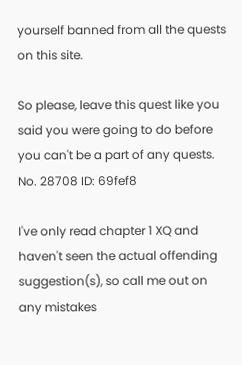yourself banned from all the quests on this site.

So please, leave this quest like you said you were going to do before you can't be a part of any quests.
No. 28708 ID: 69fef8

I've only read chapter 1 XQ and haven't seen the actual offending suggestion(s), so call me out on any mistakes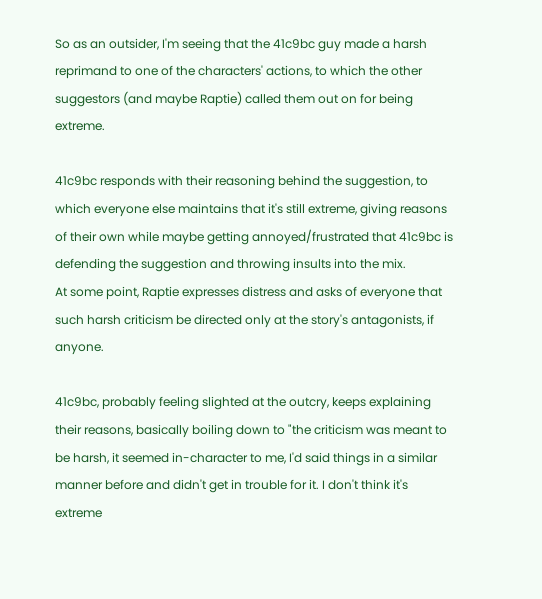So as an outsider, I'm seeing that the 41c9bc guy made a harsh reprimand to one of the characters' actions, to which the other suggestors (and maybe Raptie) called them out on for being extreme.

41c9bc responds with their reasoning behind the suggestion, to which everyone else maintains that it's still extreme, giving reasons of their own while maybe getting annoyed/frustrated that 41c9bc is defending the suggestion and throwing insults into the mix.
At some point, Raptie expresses distress and asks of everyone that such harsh criticism be directed only at the story's antagonists, if anyone.

41c9bc, probably feeling slighted at the outcry, keeps explaining their reasons, basically boiling down to "the criticism was meant to be harsh, it seemed in-character to me, I'd said things in a similar manner before and didn't get in trouble for it. I don't think it's extreme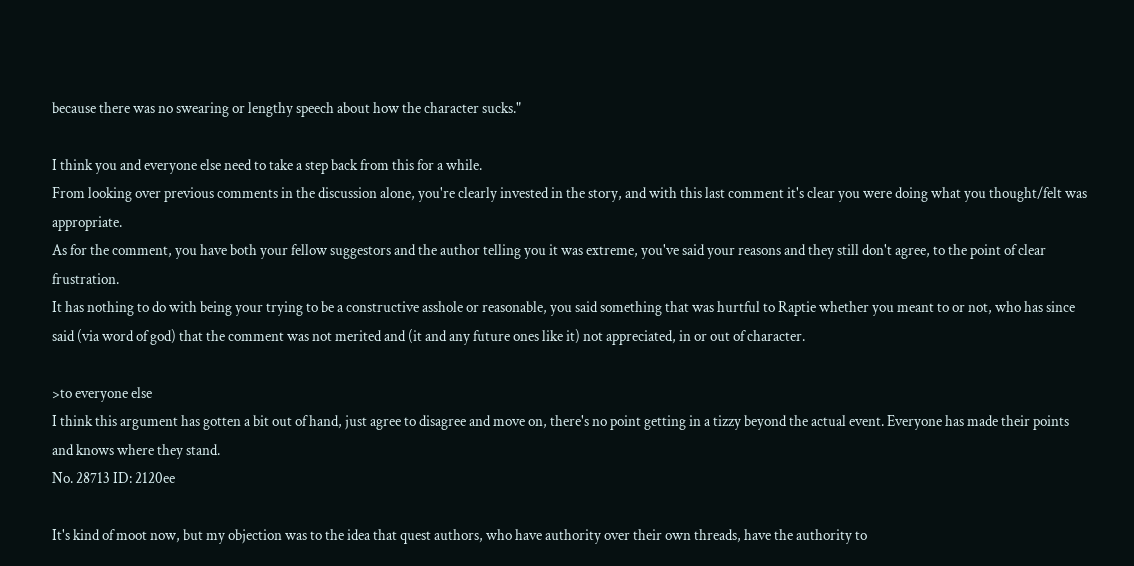because there was no swearing or lengthy speech about how the character sucks."

I think you and everyone else need to take a step back from this for a while.
From looking over previous comments in the discussion alone, you're clearly invested in the story, and with this last comment it's clear you were doing what you thought/felt was appropriate.
As for the comment, you have both your fellow suggestors and the author telling you it was extreme, you've said your reasons and they still don't agree, to the point of clear frustration.
It has nothing to do with being your trying to be a constructive asshole or reasonable, you said something that was hurtful to Raptie whether you meant to or not, who has since said (via word of god) that the comment was not merited and (it and any future ones like it) not appreciated, in or out of character.

>to everyone else
I think this argument has gotten a bit out of hand, just agree to disagree and move on, there's no point getting in a tizzy beyond the actual event. Everyone has made their points and knows where they stand.
No. 28713 ID: 2120ee

It's kind of moot now, but my objection was to the idea that quest authors, who have authority over their own threads, have the authority to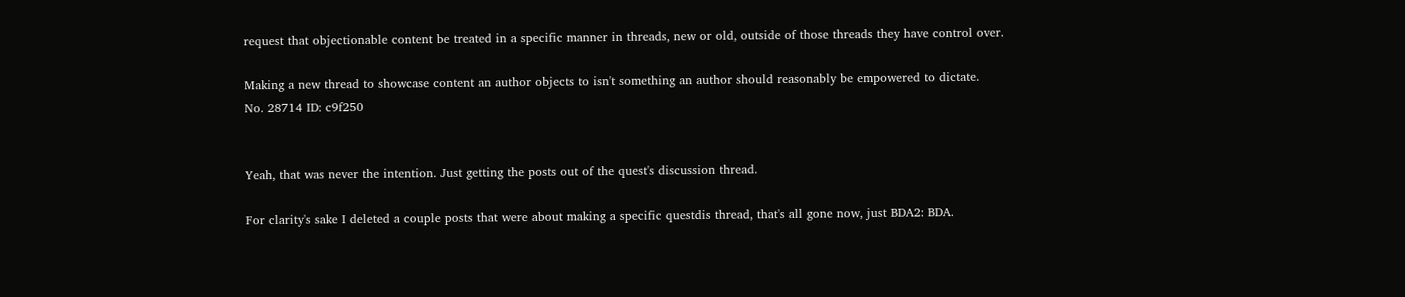request that objectionable content be treated in a specific manner in threads, new or old, outside of those threads they have control over.

Making a new thread to showcase content an author objects to isn't something an author should reasonably be empowered to dictate.
No. 28714 ID: c9f250


Yeah, that was never the intention. Just getting the posts out of the quest's discussion thread.

For clarity's sake I deleted a couple posts that were about making a specific questdis thread, that's all gone now, just BDA2: BDA.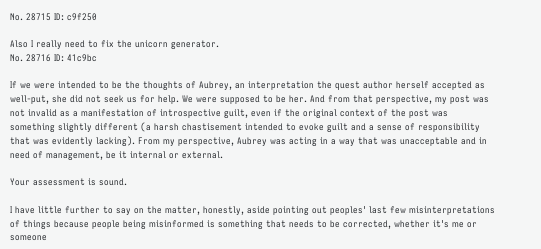No. 28715 ID: c9f250

Also I really need to fix the unicorn generator.
No. 28716 ID: 41c9bc

If we were intended to be the thoughts of Aubrey, an interpretation the quest author herself accepted as well-put, she did not seek us for help. We were supposed to be her. And from that perspective, my post was not invalid as a manifestation of introspective guilt, even if the original context of the post was something slightly different (a harsh chastisement intended to evoke guilt and a sense of responsibility that was evidently lacking). From my perspective, Aubrey was acting in a way that was unacceptable and in need of management, be it internal or external.

Your assessment is sound.

I have little further to say on the matter, honestly, aside pointing out peoples' last few misinterpretations of things because people being misinformed is something that needs to be corrected, whether it's me or someone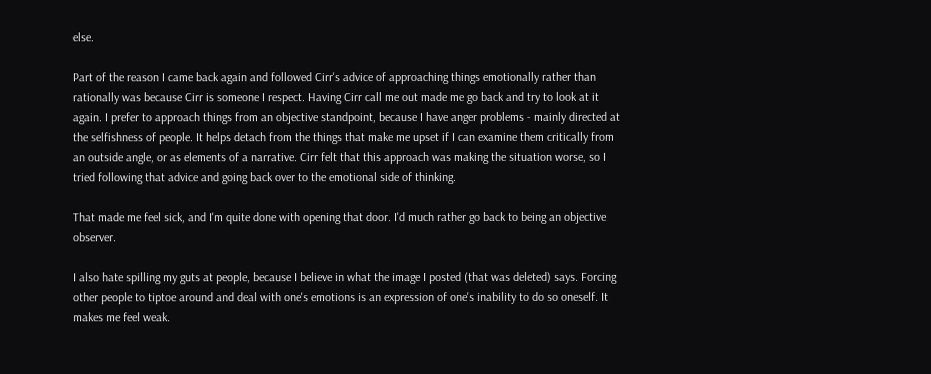else.

Part of the reason I came back again and followed Cirr's advice of approaching things emotionally rather than rationally was because Cirr is someone I respect. Having Cirr call me out made me go back and try to look at it again. I prefer to approach things from an objective standpoint, because I have anger problems - mainly directed at the selfishness of people. It helps detach from the things that make me upset if I can examine them critically from an outside angle, or as elements of a narrative. Cirr felt that this approach was making the situation worse, so I tried following that advice and going back over to the emotional side of thinking.

That made me feel sick, and I'm quite done with opening that door. I'd much rather go back to being an objective observer.

I also hate spilling my guts at people, because I believe in what the image I posted (that was deleted) says. Forcing other people to tiptoe around and deal with one's emotions is an expression of one's inability to do so oneself. It makes me feel weak.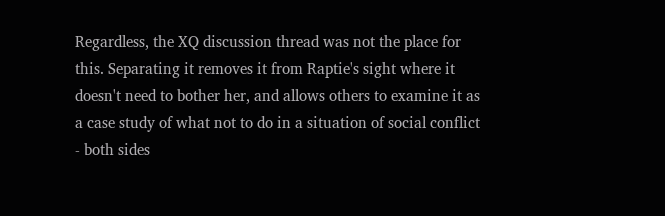Regardless, the XQ discussion thread was not the place for this. Separating it removes it from Raptie's sight where it doesn't need to bother her, and allows others to examine it as a case study of what not to do in a situation of social conflict - both sides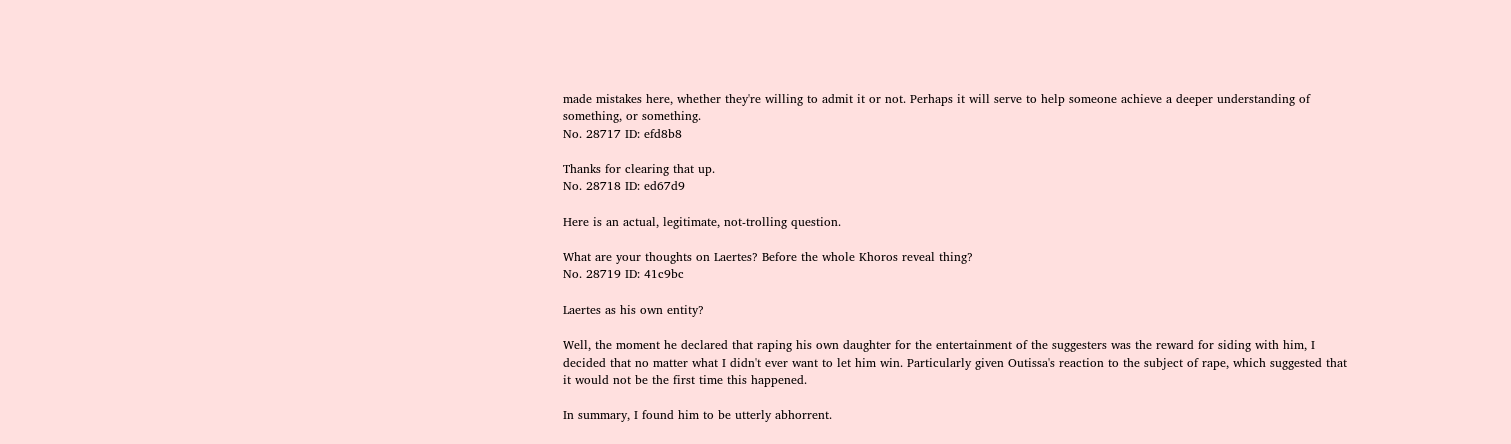made mistakes here, whether they're willing to admit it or not. Perhaps it will serve to help someone achieve a deeper understanding of something, or something.
No. 28717 ID: efd8b8

Thanks for clearing that up.
No. 28718 ID: ed67d9

Here is an actual, legitimate, not-trolling question.

What are your thoughts on Laertes? Before the whole Khoros reveal thing?
No. 28719 ID: 41c9bc

Laertes as his own entity?

Well, the moment he declared that raping his own daughter for the entertainment of the suggesters was the reward for siding with him, I decided that no matter what I didn't ever want to let him win. Particularly given Outissa's reaction to the subject of rape, which suggested that it would not be the first time this happened.

In summary, I found him to be utterly abhorrent.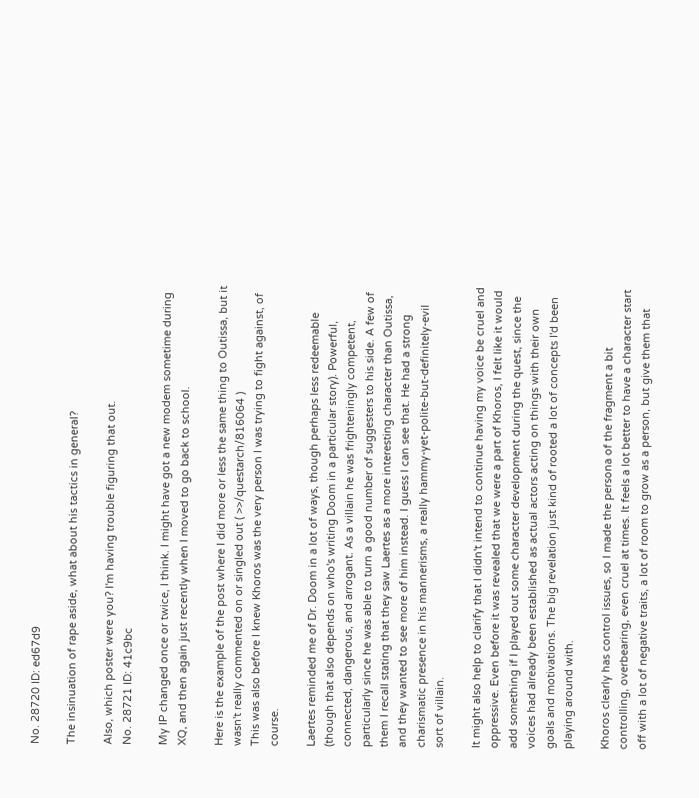No. 28720 ID: ed67d9

The insinuation of rape aside, what about his tactics in general?

Also, which poster were you? I'm having trouble figuring that out.
No. 28721 ID: 41c9bc

My IP changed once or twice, I think. I might have got a new modem sometime during XQ, and then again just recently when I moved to go back to school.

Here is the example of the post where I did more or less the same thing to Outissa, but it wasn't really commented on or singled out ( >>/questarch/816064 )
This was also before I knew Khoros was the very person I was trying to fight against, of course.

Laertes reminded me of Dr. Doom in a lot of ways, though perhaps less redeemable (though that also depends on who's writing Doom in a particular story). Powerful, connected, dangerous, and arrogant. As a villain he was frighteningly competent, particularly since he was able to turn a good number of suggesters to his side. A few of them I recall stating that they saw Laertes as a more interesting character than Outissa, and they wanted to see more of him instead. I guess I can see that. He had a strong charismatic presence in his mannerisms, a really hammy-yet-polite-but-definitely-evil sort of villain.

It might also help to clarify that I didn't intend to continue having my voice be cruel and oppressive. Even before it was revealed that we were a part of Khoros, I felt like it would add something if I played out some character development during the quest, since the voices had already been established as actual actors acting on things with their own goals and motivations. The big revelation just kind of rooted a lot of concepts I'd been playing around with.

Khoros clearly has control issues, so I made the persona of the fragment a bit controlling, overbearing, even cruel at times. It feels a lot better to have a character start off with a lot of negative traits, a lot of room to grow as a person, but give them that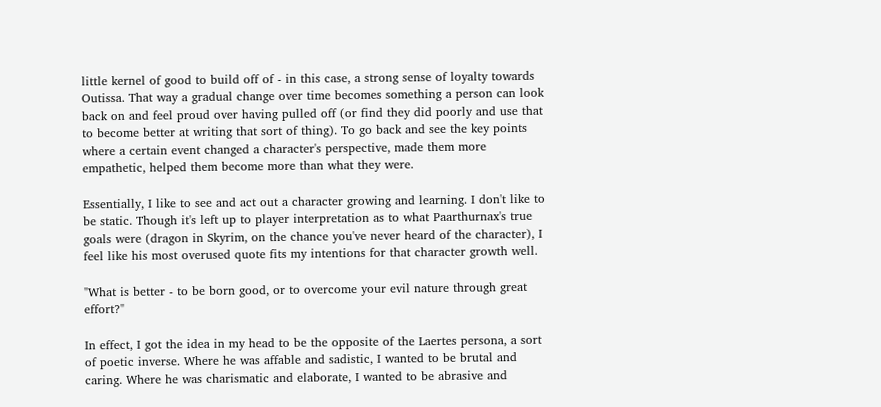little kernel of good to build off of - in this case, a strong sense of loyalty towards Outissa. That way a gradual change over time becomes something a person can look back on and feel proud over having pulled off (or find they did poorly and use that to become better at writing that sort of thing). To go back and see the key points where a certain event changed a character's perspective, made them more empathetic, helped them become more than what they were.

Essentially, I like to see and act out a character growing and learning. I don't like to be static. Though it's left up to player interpretation as to what Paarthurnax's true goals were (dragon in Skyrim, on the chance you've never heard of the character), I feel like his most overused quote fits my intentions for that character growth well.

"What is better - to be born good, or to overcome your evil nature through great effort?"

In effect, I got the idea in my head to be the opposite of the Laertes persona, a sort of poetic inverse. Where he was affable and sadistic, I wanted to be brutal and caring. Where he was charismatic and elaborate, I wanted to be abrasive and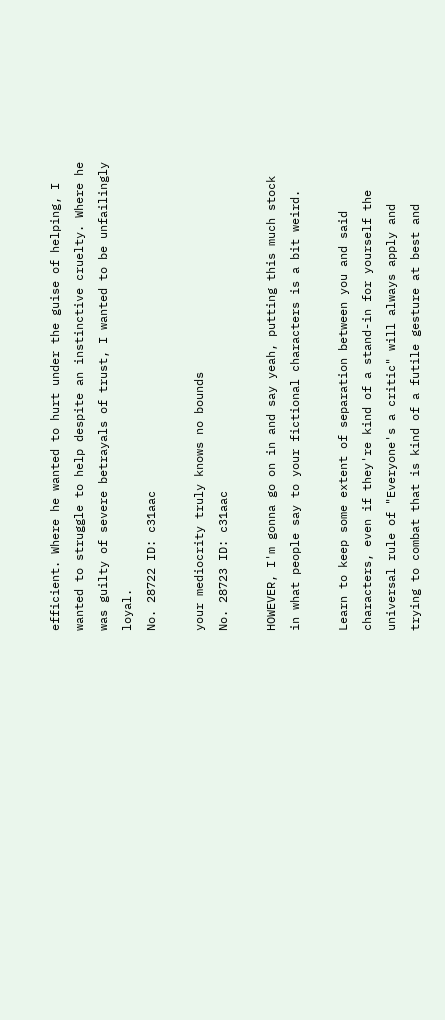efficient. Where he wanted to hurt under the guise of helping, I wanted to struggle to help despite an instinctive cruelty. Where he was guilty of severe betrayals of trust, I wanted to be unfailingly loyal.
No. 28722 ID: c31aac

your mediocrity truly knows no bounds
No. 28723 ID: c31aac

HOWEVER, I'm gonna go on in and say yeah, putting this much stock in what people say to your fictional characters is a bit weird.

Learn to keep some extent of separation between you and said characters, even if they're kind of a stand-in for yourself the universal rule of "Everyone's a critic" will always apply and trying to combat that is kind of a futile gesture at best and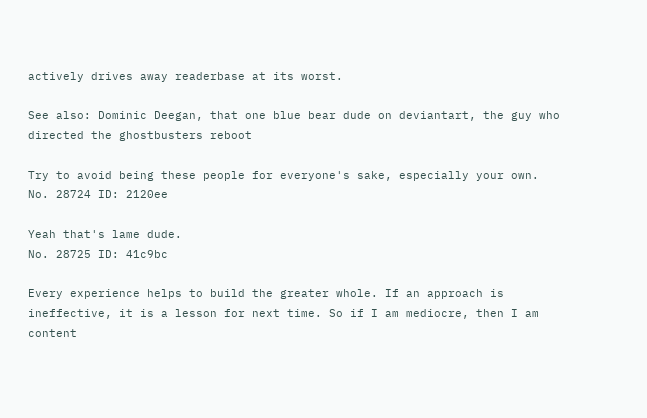actively drives away readerbase at its worst.

See also: Dominic Deegan, that one blue bear dude on deviantart, the guy who directed the ghostbusters reboot

Try to avoid being these people for everyone's sake, especially your own.
No. 28724 ID: 2120ee

Yeah that's lame dude.
No. 28725 ID: 41c9bc

Every experience helps to build the greater whole. If an approach is ineffective, it is a lesson for next time. So if I am mediocre, then I am content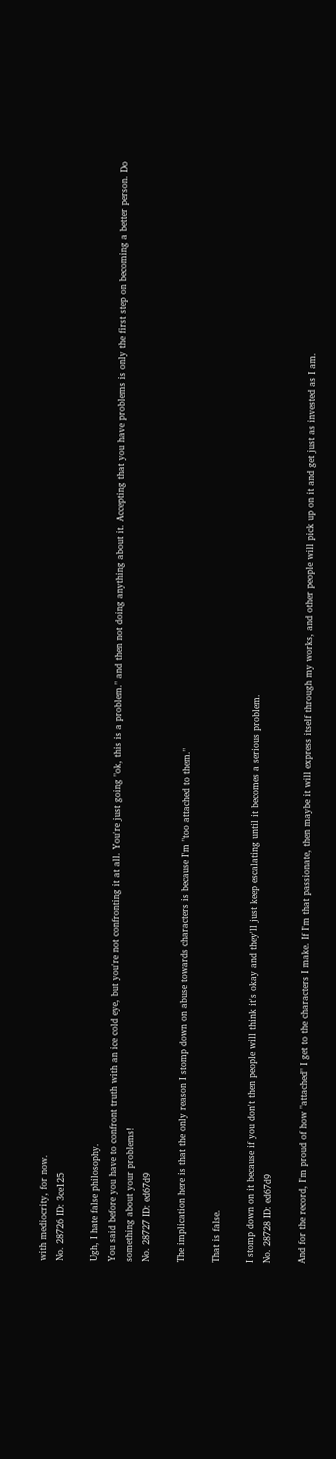with mediocrity, for now.
No. 28726 ID: 3ce125

Ugh, I hate false philosophy.
You said before you have to confront truth with an ice cold eye, but you're not confronting it at all. You're just going "ok, this is a problem." and then not doing anything about it. Accepting that you have problems is only the first step on becoming a better person. Do something about your problems!
No. 28727 ID: ed67d9

The implication here is that the only reason I stomp down on abuse towards characters is because I'm "too attached to them."

That is false.

I stomp down on it because if you don't then people will think it's okay and they'll just keep escalating until it becomes a serious problem.
No. 28728 ID: ed67d9

And for the record, I'm proud of how "attached" I get to the characters I make. If I'm that passionate, then maybe it will express itself through my works, and other people will pick up on it and get just as invested as I am.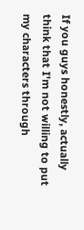If you guys honestly, actually think that I'm not willing to put my characters through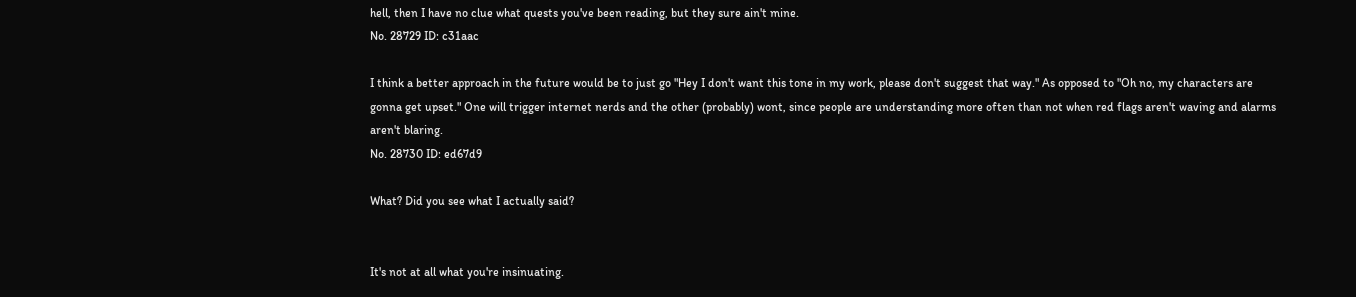hell, then I have no clue what quests you've been reading, but they sure ain't mine.
No. 28729 ID: c31aac

I think a better approach in the future would be to just go "Hey I don't want this tone in my work, please don't suggest that way." As opposed to "Oh no, my characters are gonna get upset." One will trigger internet nerds and the other (probably) wont, since people are understanding more often than not when red flags aren't waving and alarms aren't blaring.
No. 28730 ID: ed67d9

What? Did you see what I actually said?


It's not at all what you're insinuating.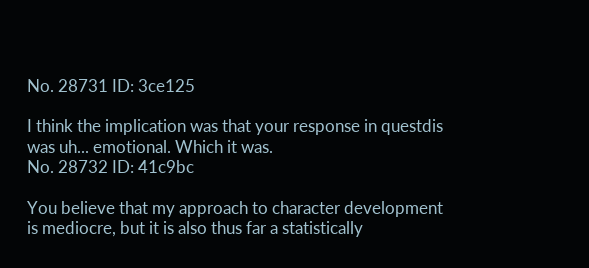No. 28731 ID: 3ce125

I think the implication was that your response in questdis was uh... emotional. Which it was.
No. 28732 ID: 41c9bc

You believe that my approach to character development is mediocre, but it is also thus far a statistically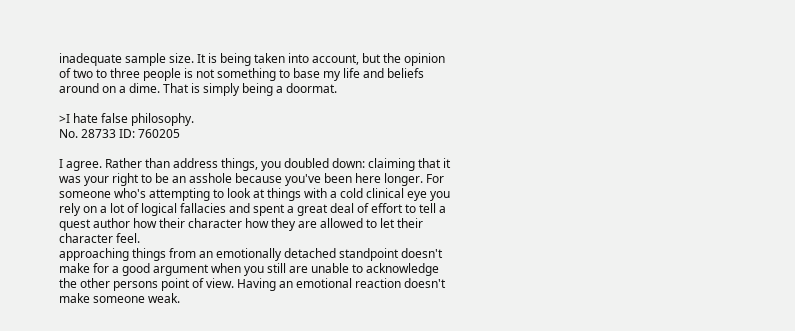inadequate sample size. It is being taken into account, but the opinion of two to three people is not something to base my life and beliefs around on a dime. That is simply being a doormat.

>I hate false philosophy.
No. 28733 ID: 760205

I agree. Rather than address things, you doubled down: claiming that it was your right to be an asshole because you've been here longer. For someone who's attempting to look at things with a cold clinical eye you rely on a lot of logical fallacies and spent a great deal of effort to tell a quest author how their character how they are allowed to let their character feel.
approaching things from an emotionally detached standpoint doesn't make for a good argument when you still are unable to acknowledge the other persons point of view. Having an emotional reaction doesn't make someone weak.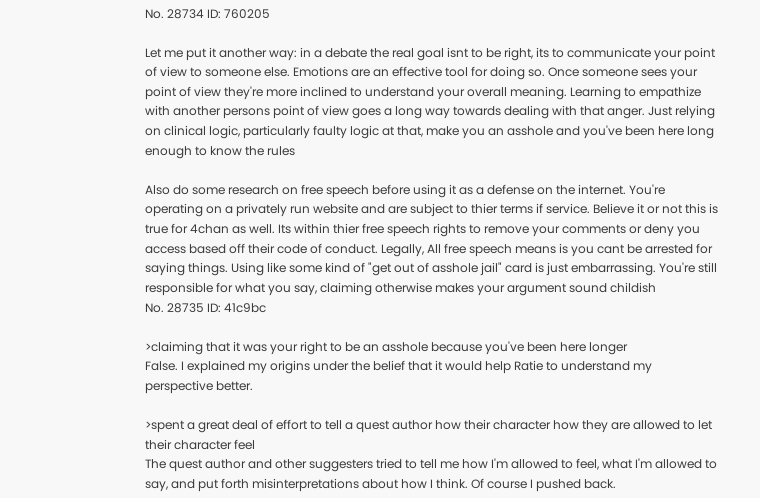No. 28734 ID: 760205

Let me put it another way: in a debate the real goal isnt to be right, its to communicate your point of view to someone else. Emotions are an effective tool for doing so. Once someone sees your point of view they're more inclined to understand your overall meaning. Learning to empathize with another persons point of view goes a long way towards dealing with that anger. Just relying on clinical logic, particularly faulty logic at that, make you an asshole and you've been here long enough to know the rules

Also do some research on free speech before using it as a defense on the internet. You're operating on a privately run website and are subject to thier terms if service. Believe it or not this is true for 4chan as well. Its within thier free speech rights to remove your comments or deny you access based off their code of conduct. Legally, All free speech means is you cant be arrested for saying things. Using like some kind of "get out of asshole jail" card is just embarrassing. You're still responsible for what you say, claiming otherwise makes your argument sound childish
No. 28735 ID: 41c9bc

>claiming that it was your right to be an asshole because you've been here longer
False. I explained my origins under the belief that it would help Ratie to understand my perspective better.

>spent a great deal of effort to tell a quest author how their character how they are allowed to let their character feel
The quest author and other suggesters tried to tell me how I'm allowed to feel, what I'm allowed to say, and put forth misinterpretations about how I think. Of course I pushed back.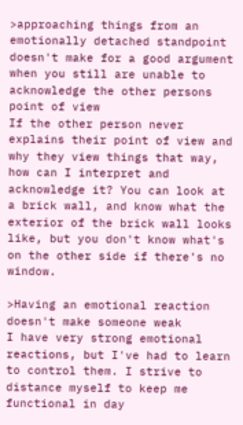>approaching things from an emotionally detached standpoint doesn't make for a good argument when you still are unable to acknowledge the other persons point of view
If the other person never explains their point of view and why they view things that way, how can I interpret and acknowledge it? You can look at a brick wall, and know what the exterior of the brick wall looks like, but you don't know what's on the other side if there's no window.

>Having an emotional reaction doesn't make someone weak
I have very strong emotional reactions, but I've had to learn to control them. I strive to distance myself to keep me functional in day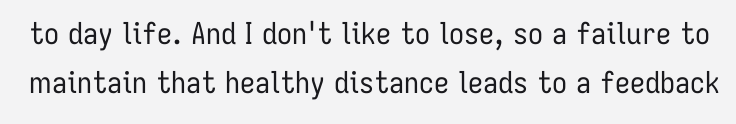to day life. And I don't like to lose, so a failure to maintain that healthy distance leads to a feedback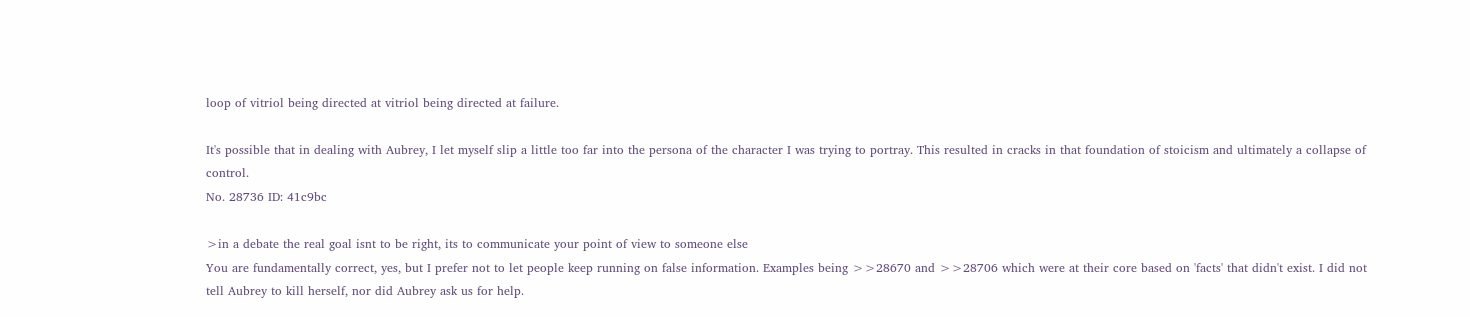loop of vitriol being directed at vitriol being directed at failure.

It's possible that in dealing with Aubrey, I let myself slip a little too far into the persona of the character I was trying to portray. This resulted in cracks in that foundation of stoicism and ultimately a collapse of control.
No. 28736 ID: 41c9bc

>in a debate the real goal isnt to be right, its to communicate your point of view to someone else
You are fundamentally correct, yes, but I prefer not to let people keep running on false information. Examples being >>28670 and >>28706 which were at their core based on 'facts' that didn't exist. I did not tell Aubrey to kill herself, nor did Aubrey ask us for help.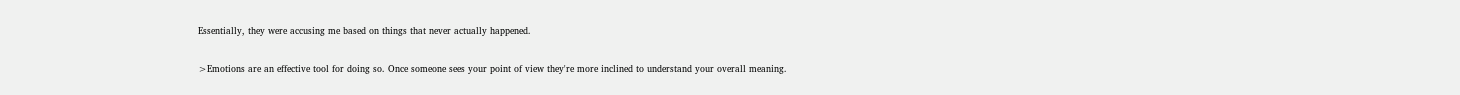Essentially, they were accusing me based on things that never actually happened.

>Emotions are an effective tool for doing so. Once someone sees your point of view they're more inclined to understand your overall meaning.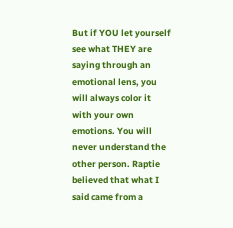But if YOU let yourself see what THEY are saying through an emotional lens, you will always color it with your own emotions. You will never understand the other person. Raptie believed that what I said came from a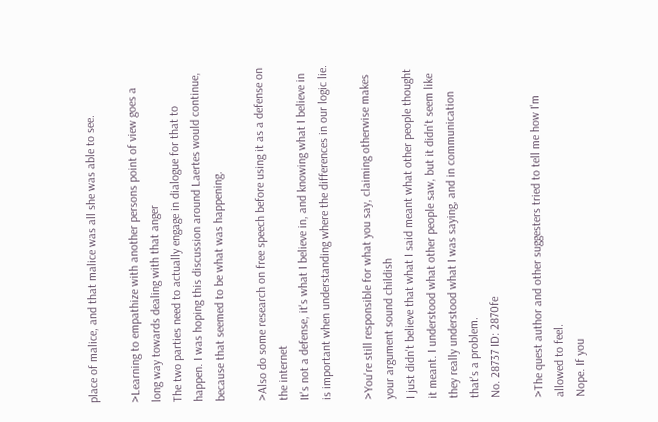place of malice, and that malice was all she was able to see.

>Learning to empathize with another persons point of view goes a long way towards dealing with that anger
The two parties need to actually engage in dialogue for that to happen. I was hoping this discussion around Laertes would continue, because that seemed to be what was happening.

>Also do some research on free speech before using it as a defense on the internet
It's not a defense, it's what I believe in, and knowing what I believe in is important when understanding where the differences in our logic lie.

>You're still responsible for what you say, claiming otherwise makes your argument sound childish
I just didn't believe that what I said meant what other people thought it meant. I understood what other people saw, but it didn't seem like they really understood what I was saying, and in communication that's a problem.
No. 28737 ID: 2870fe

>The quest author and other suggesters tried to tell me how I'm allowed to feel.
Nope. If you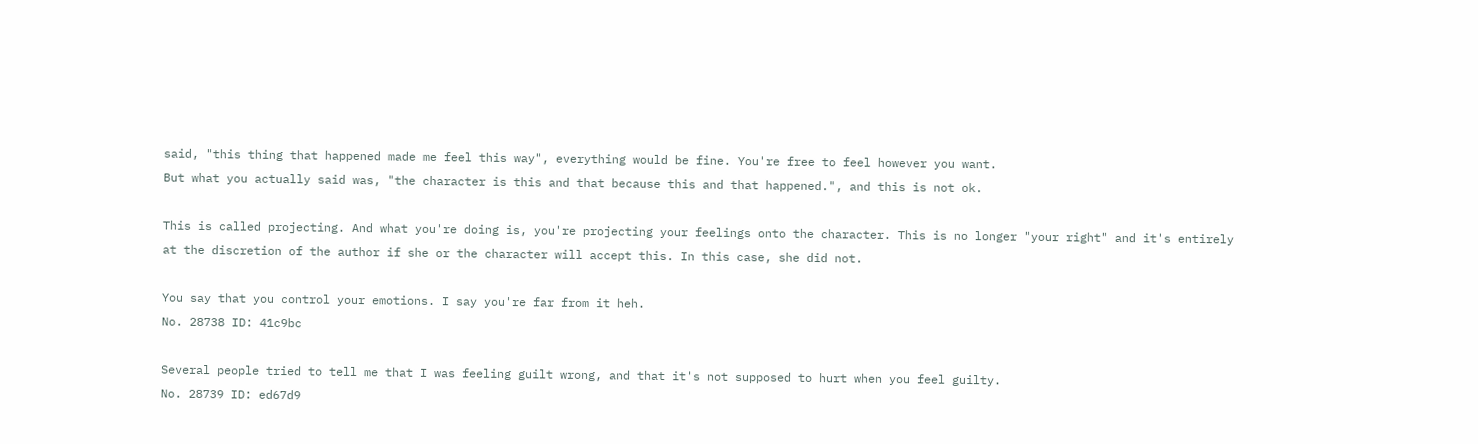said, "this thing that happened made me feel this way", everything would be fine. You're free to feel however you want.
But what you actually said was, "the character is this and that because this and that happened.", and this is not ok.

This is called projecting. And what you're doing is, you're projecting your feelings onto the character. This is no longer "your right" and it's entirely at the discretion of the author if she or the character will accept this. In this case, she did not.

You say that you control your emotions. I say you're far from it heh.
No. 28738 ID: 41c9bc

Several people tried to tell me that I was feeling guilt wrong, and that it's not supposed to hurt when you feel guilty.
No. 28739 ID: ed67d9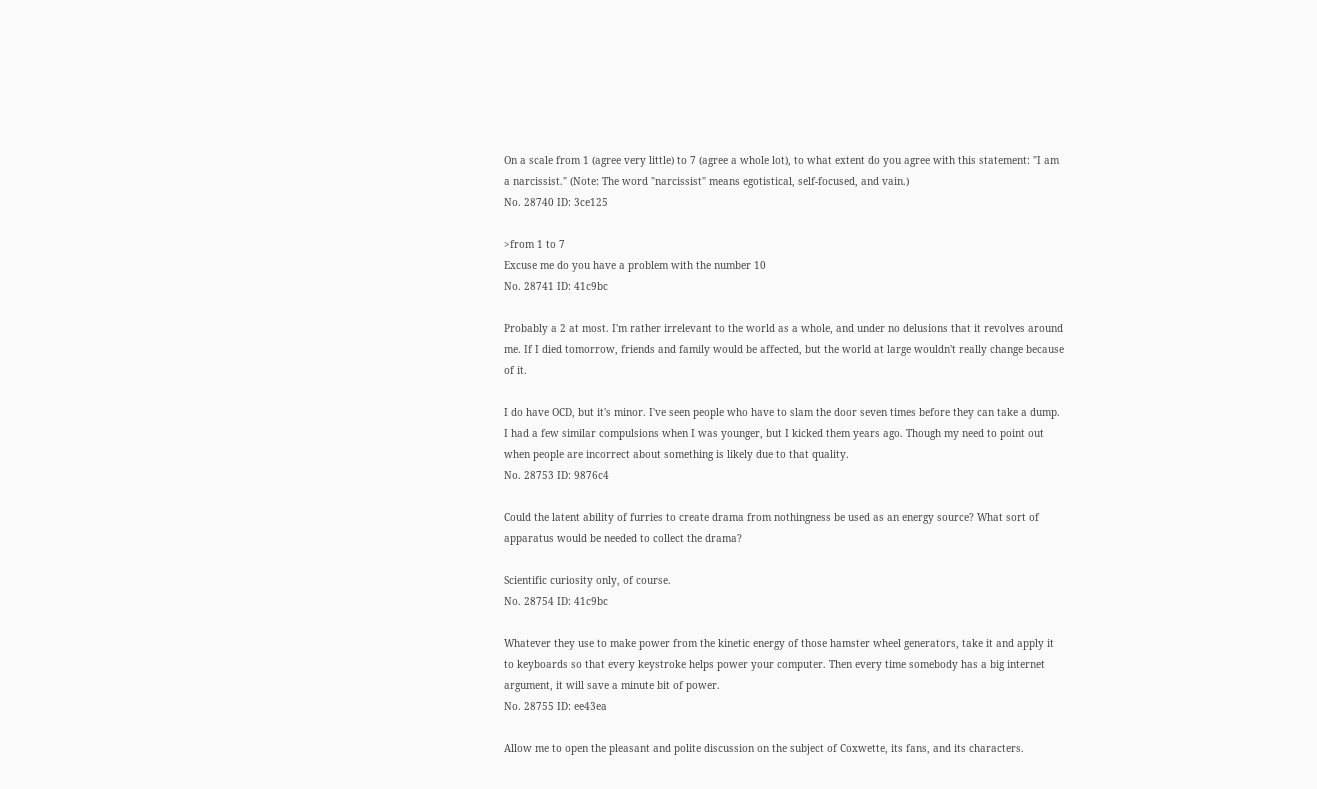On a scale from 1 (agree very little) to 7 (agree a whole lot), to what extent do you agree with this statement: "I am a narcissist." (Note: The word "narcissist" means egotistical, self-focused, and vain.)
No. 28740 ID: 3ce125

>from 1 to 7
Excuse me do you have a problem with the number 10
No. 28741 ID: 41c9bc

Probably a 2 at most. I'm rather irrelevant to the world as a whole, and under no delusions that it revolves around me. If I died tomorrow, friends and family would be affected, but the world at large wouldn't really change because of it.

I do have OCD, but it's minor. I've seen people who have to slam the door seven times before they can take a dump. I had a few similar compulsions when I was younger, but I kicked them years ago. Though my need to point out when people are incorrect about something is likely due to that quality.
No. 28753 ID: 9876c4

Could the latent ability of furries to create drama from nothingness be used as an energy source? What sort of apparatus would be needed to collect the drama?

Scientific curiosity only, of course.
No. 28754 ID: 41c9bc

Whatever they use to make power from the kinetic energy of those hamster wheel generators, take it and apply it to keyboards so that every keystroke helps power your computer. Then every time somebody has a big internet argument, it will save a minute bit of power.
No. 28755 ID: ee43ea

Allow me to open the pleasant and polite discussion on the subject of Coxwette, its fans, and its characters.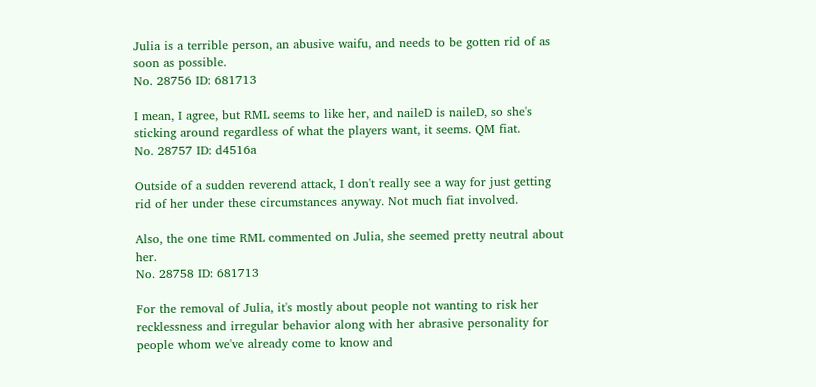Julia is a terrible person, an abusive waifu, and needs to be gotten rid of as soon as possible.
No. 28756 ID: 681713

I mean, I agree, but RML seems to like her, and naileD is naileD, so she's sticking around regardless of what the players want, it seems. QM fiat.
No. 28757 ID: d4516a

Outside of a sudden reverend attack, I don't really see a way for just getting rid of her under these circumstances anyway. Not much fiat involved.

Also, the one time RML commented on Julia, she seemed pretty neutral about her.
No. 28758 ID: 681713

For the removal of Julia, it's mostly about people not wanting to risk her recklessness and irregular behavior along with her abrasive personality for people whom we've already come to know and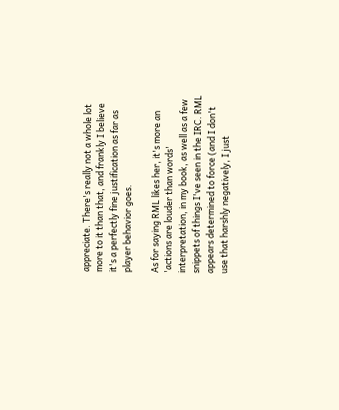appreciate. There's really not a whole lot more to it than that, and frankly I believe it's a perfectly fine justification as far as player behavior goes.

As for saying RML likes her, it's more an 'actions are louder than words' interpretation, in my book, as well as a few snippets of things I've seen in the IRC. RML appears determined to force (and I don't use that harshly negatively, I just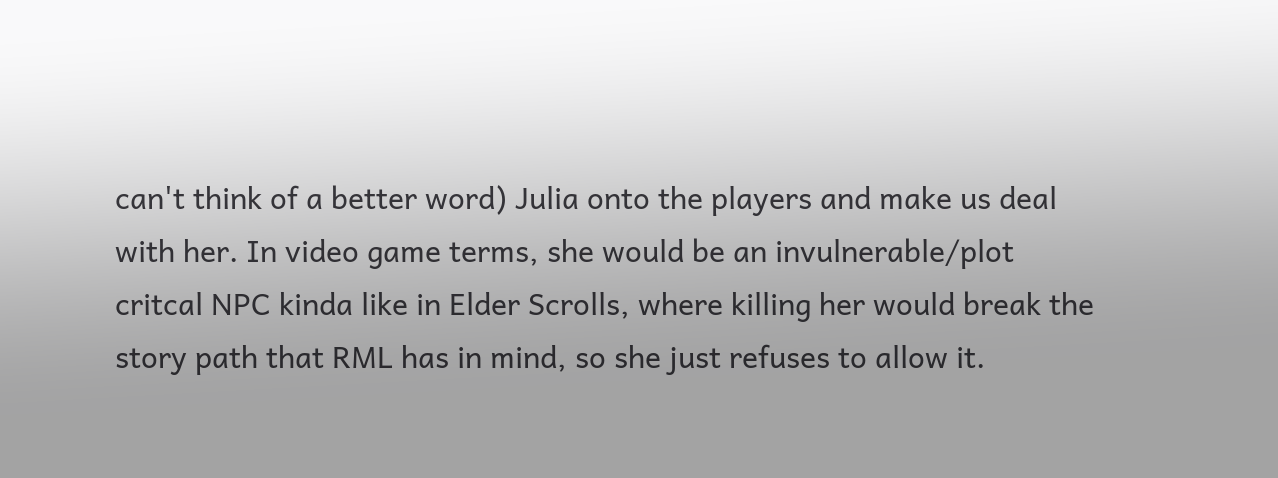can't think of a better word) Julia onto the players and make us deal with her. In video game terms, she would be an invulnerable/plot critcal NPC kinda like in Elder Scrolls, where killing her would break the story path that RML has in mind, so she just refuses to allow it.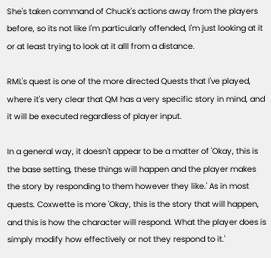She's taken command of Chuck's actions away from the players before, so its not like I'm particularly offended, I'm just looking at it or at least trying to look at it alll from a distance.

RML's quest is one of the more directed Quests that I've played, where it's very clear that QM has a very specific story in mind, and it will be executed regardless of player input.

In a general way, it doesn't appear to be a matter of 'Okay, this is the base setting, these things will happen and the player makes the story by responding to them however they like.' As in most quests. Coxwette is more 'Okay, this is the story that will happen, and this is how the character will respond. What the player does is simply modify how effectively or not they respond to it.'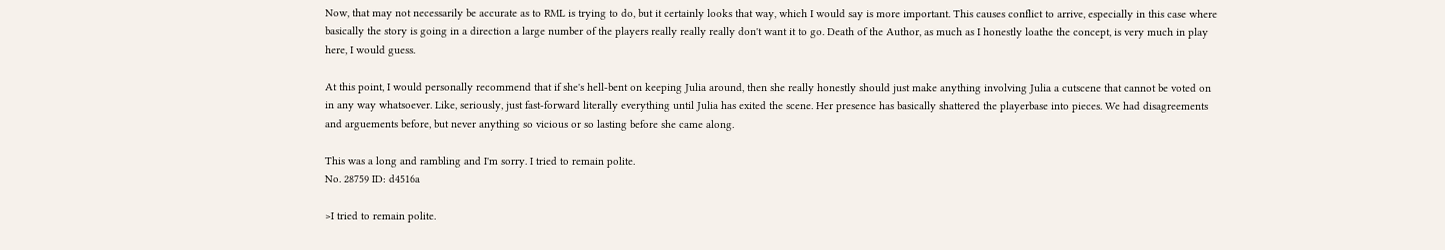Now, that may not necessarily be accurate as to RML is trying to do, but it certainly looks that way, which I would say is more important. This causes conflict to arrive, especially in this case where basically the story is going in a direction a large number of the players really really really don't want it to go. Death of the Author, as much as I honestly loathe the concept, is very much in play here, I would guess.

At this point, I would personally recommend that if she's hell-bent on keeping Julia around, then she really honestly should just make anything involving Julia a cutscene that cannot be voted on in any way whatsoever. Like, seriously, just fast-forward literally everything until Julia has exited the scene. Her presence has basically shattered the playerbase into pieces. We had disagreements and arguements before, but never anything so vicious or so lasting before she came along.

This was a long and rambling and I'm sorry. I tried to remain polite.
No. 28759 ID: d4516a

>I tried to remain polite.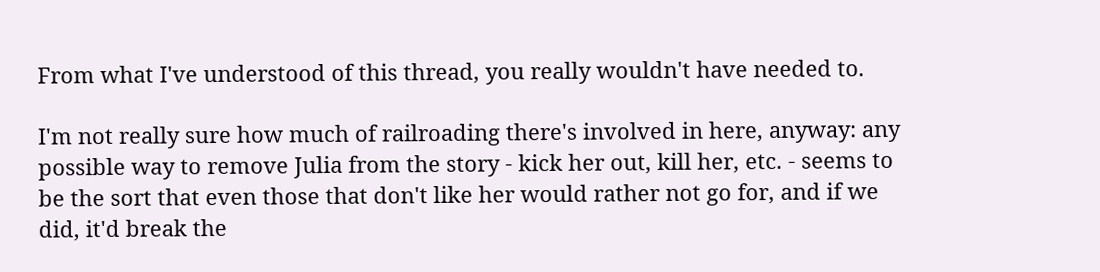From what I've understood of this thread, you really wouldn't have needed to.

I'm not really sure how much of railroading there's involved in here, anyway: any possible way to remove Julia from the story - kick her out, kill her, etc. - seems to be the sort that even those that don't like her would rather not go for, and if we did, it'd break the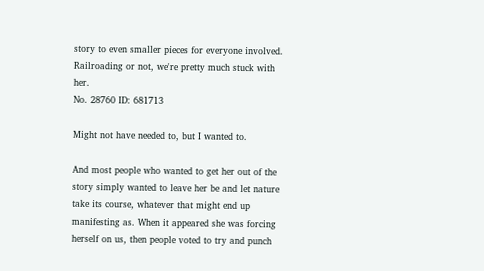story to even smaller pieces for everyone involved. Railroading or not, we're pretty much stuck with her.
No. 28760 ID: 681713

Might not have needed to, but I wanted to.

And most people who wanted to get her out of the story simply wanted to leave her be and let nature take its course, whatever that might end up manifesting as. When it appeared she was forcing herself on us, then people voted to try and punch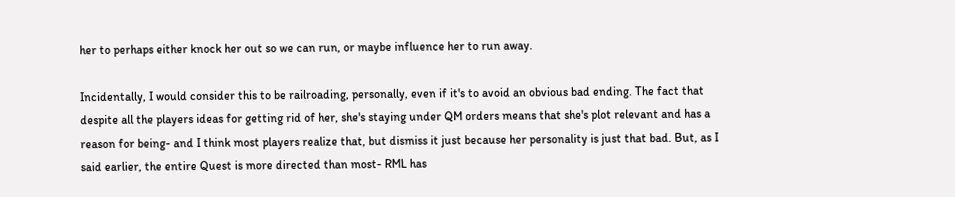her to perhaps either knock her out so we can run, or maybe influence her to run away.

Incidentally, I would consider this to be railroading, personally, even if it's to avoid an obvious bad ending. The fact that despite all the players ideas for getting rid of her, she's staying under QM orders means that she's plot relevant and has a reason for being- and I think most players realize that, but dismiss it just because her personality is just that bad. But, as I said earlier, the entire Quest is more directed than most- RML has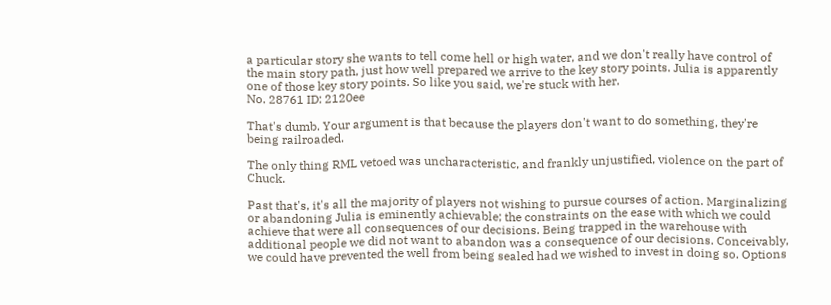a particular story she wants to tell come hell or high water, and we don't really have control of the main story path, just how well prepared we arrive to the key story points. Julia is apparently one of those key story points. So like you said, we're stuck with her.
No. 28761 ID: 2120ee

That's dumb. Your argument is that because the players don't want to do something, they're being railroaded.

The only thing RML vetoed was uncharacteristic, and frankly unjustified, violence on the part of Chuck.

Past that's, it's all the majority of players not wishing to pursue courses of action. Marginalizing or abandoning Julia is eminently achievable; the constraints on the ease with which we could achieve that were all consequences of our decisions. Being trapped in the warehouse with additional people we did not want to abandon was a consequence of our decisions. Conceivably, we could have prevented the well from being sealed had we wished to invest in doing so. Options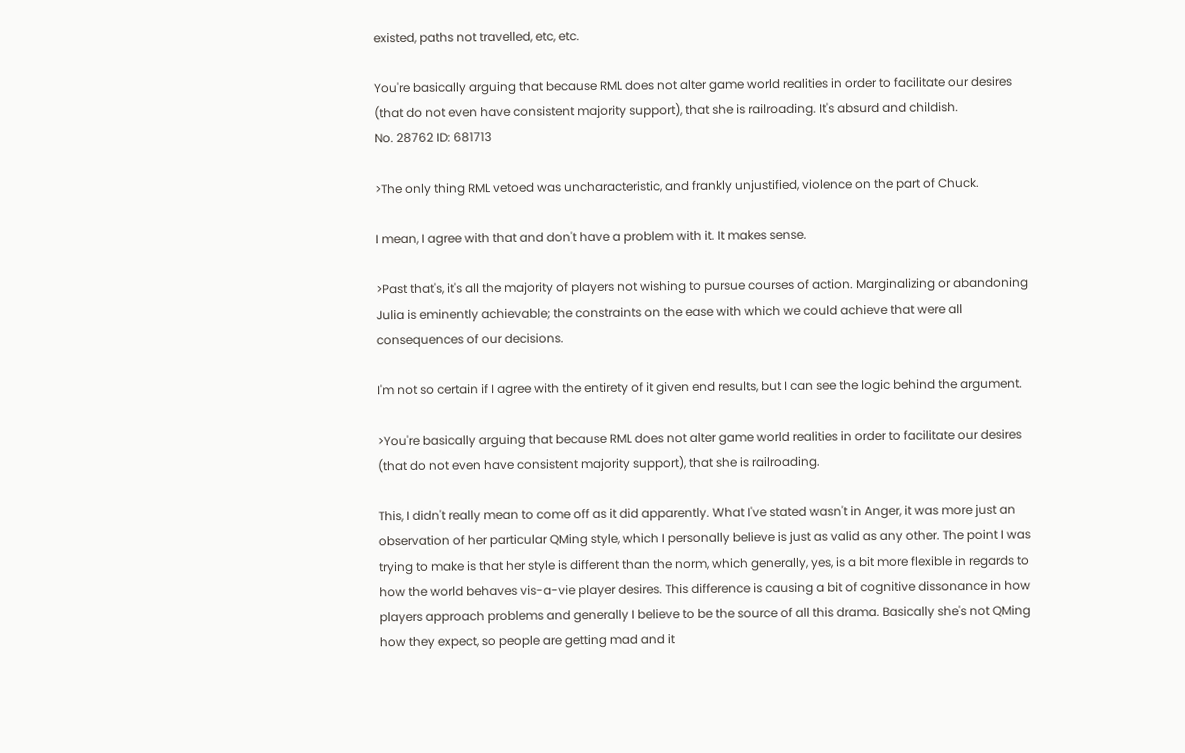existed, paths not travelled, etc, etc.

You're basically arguing that because RML does not alter game world realities in order to facilitate our desires (that do not even have consistent majority support), that she is railroading. It's absurd and childish.
No. 28762 ID: 681713

>The only thing RML vetoed was uncharacteristic, and frankly unjustified, violence on the part of Chuck.

I mean, I agree with that and don't have a problem with it. It makes sense.

>Past that's, it's all the majority of players not wishing to pursue courses of action. Marginalizing or abandoning Julia is eminently achievable; the constraints on the ease with which we could achieve that were all consequences of our decisions.

I'm not so certain if I agree with the entirety of it given end results, but I can see the logic behind the argument.

>You're basically arguing that because RML does not alter game world realities in order to facilitate our desires (that do not even have consistent majority support), that she is railroading.

This, I didn't really mean to come off as it did apparently. What I've stated wasn't in Anger, it was more just an observation of her particular QMing style, which I personally believe is just as valid as any other. The point I was trying to make is that her style is different than the norm, which generally, yes, is a bit more flexible in regards to how the world behaves vis-a-vie player desires. This difference is causing a bit of cognitive dissonance in how players approach problems and generally I believe to be the source of all this drama. Basically she's not QMing how they expect, so people are getting mad and it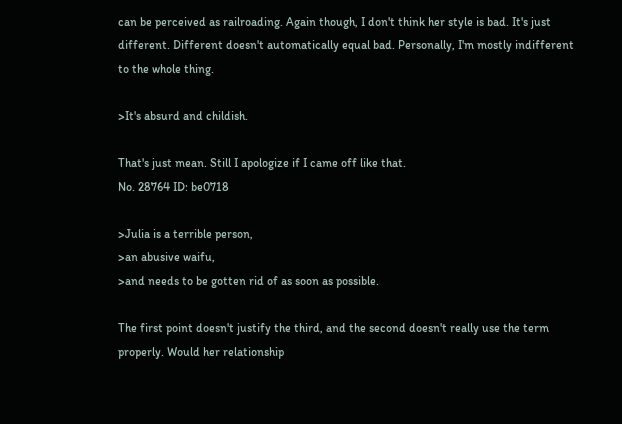can be perceived as railroading. Again though, I don't think her style is bad. It's just different. Different doesn't automatically equal bad. Personally, I'm mostly indifferent to the whole thing.

>It's absurd and childish.

That's just mean. Still I apologize if I came off like that.
No. 28764 ID: be0718

>Julia is a terrible person,
>an abusive waifu,
>and needs to be gotten rid of as soon as possible.

The first point doesn't justify the third, and the second doesn't really use the term properly. Would her relationship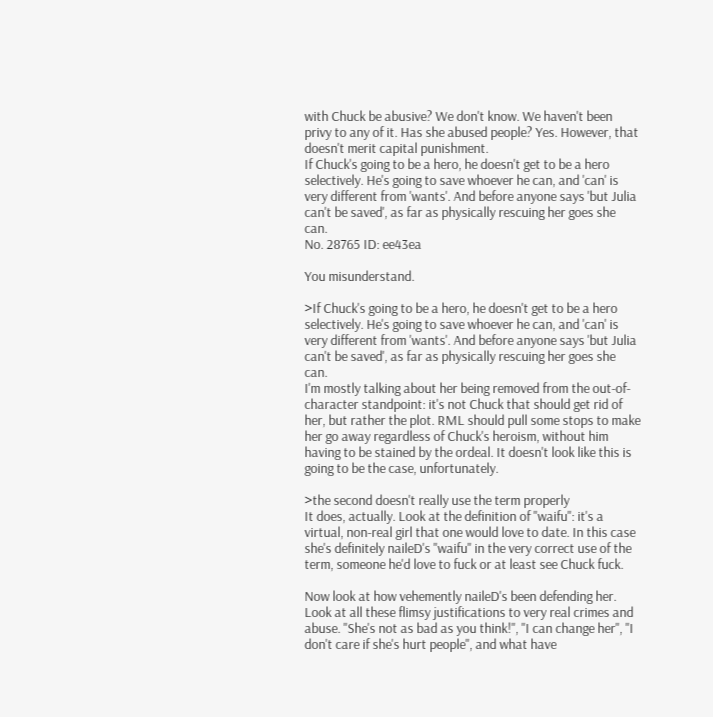with Chuck be abusive? We don't know. We haven't been privy to any of it. Has she abused people? Yes. However, that doesn't merit capital punishment.
If Chuck's going to be a hero, he doesn't get to be a hero selectively. He's going to save whoever he can, and 'can' is very different from 'wants'. And before anyone says 'but Julia can't be saved', as far as physically rescuing her goes she can.
No. 28765 ID: ee43ea

You misunderstand.

>If Chuck's going to be a hero, he doesn't get to be a hero selectively. He's going to save whoever he can, and 'can' is very different from 'wants'. And before anyone says 'but Julia can't be saved', as far as physically rescuing her goes she can.
I'm mostly talking about her being removed from the out-of-character standpoint: it's not Chuck that should get rid of her, but rather the plot. RML should pull some stops to make her go away regardless of Chuck's heroism, without him having to be stained by the ordeal. It doesn't look like this is going to be the case, unfortunately.

>the second doesn't really use the term properly
It does, actually. Look at the definition of "waifu": it's a virtual, non-real girl that one would love to date. In this case she's definitely naileD's "waifu" in the very correct use of the term, someone he'd love to fuck or at least see Chuck fuck.

Now look at how vehemently naileD's been defending her. Look at all these flimsy justifications to very real crimes and abuse. "She's not as bad as you think!", "I can change her", "I don't care if she's hurt people", and what have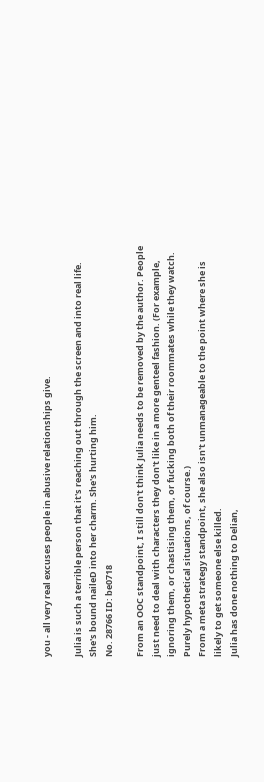you - all very real excuses people in abusive relationships give.

Julia is such a terrible person that it's reaching out through the screen and into real life. She's bound naileD into her charm. She's hurting him.
No. 28766 ID: be0718

From an OOC standpoint, I still don't think Julia needs to be removed by the author. People just need to deal with characters they don't like in a more genteel fashion. (For example, ignoring them, or chastising them, or fucking both of their roommates while they watch. Purely hypothetical situations, of course.)
From a meta strategy standpoint, she also isn't unmanageable to the point where she is likely to get someone else killed.
Julia has done nothing to Delian,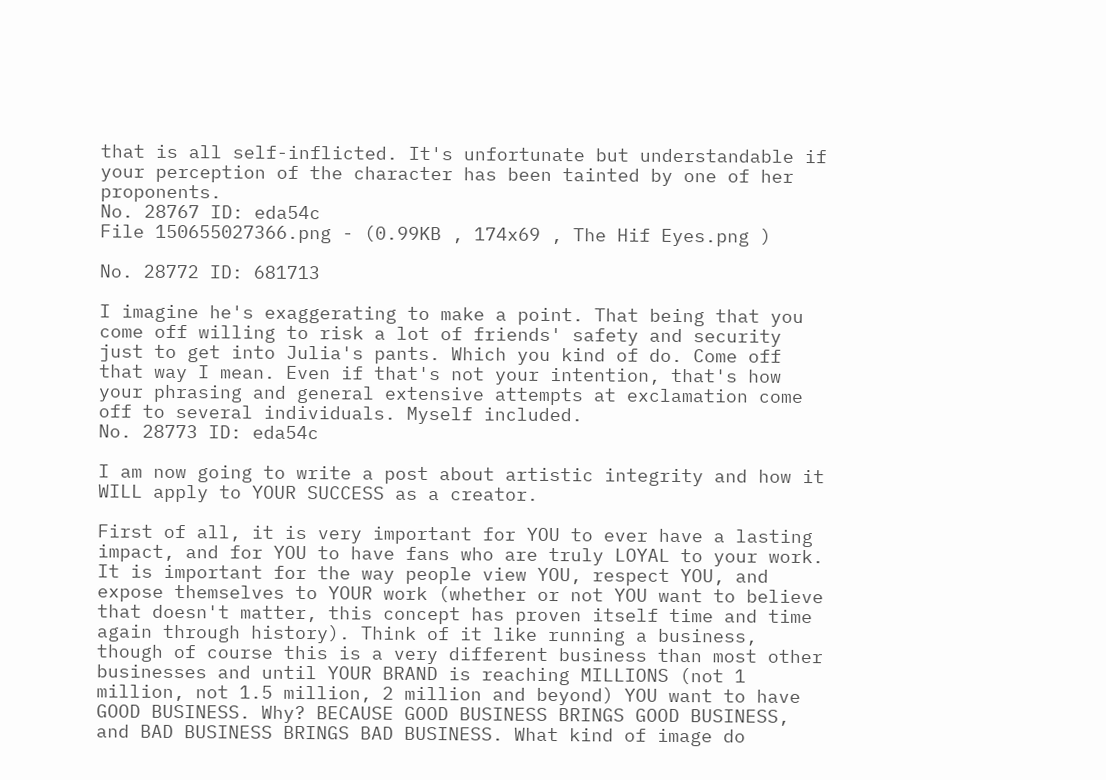that is all self-inflicted. It's unfortunate but understandable if your perception of the character has been tainted by one of her proponents.
No. 28767 ID: eda54c
File 150655027366.png - (0.99KB , 174x69 , The Hif Eyes.png )

No. 28772 ID: 681713

I imagine he's exaggerating to make a point. That being that you come off willing to risk a lot of friends' safety and security just to get into Julia's pants. Which you kind of do. Come off that way I mean. Even if that's not your intention, that's how your phrasing and general extensive attempts at exclamation come off to several individuals. Myself included.
No. 28773 ID: eda54c

I am now going to write a post about artistic integrity and how it WILL apply to YOUR SUCCESS as a creator.

First of all, it is very important for YOU to ever have a lasting impact, and for YOU to have fans who are truly LOYAL to your work. It is important for the way people view YOU, respect YOU, and expose themselves to YOUR work (whether or not YOU want to believe that doesn't matter, this concept has proven itself time and time again through history). Think of it like running a business, though of course this is a very different business than most other businesses and until YOUR BRAND is reaching MILLIONS (not 1 million, not 1.5 million, 2 million and beyond) YOU want to have GOOD BUSINESS. Why? BECAUSE GOOD BUSINESS BRINGS GOOD BUSINESS, and BAD BUSINESS BRINGS BAD BUSINESS. What kind of image do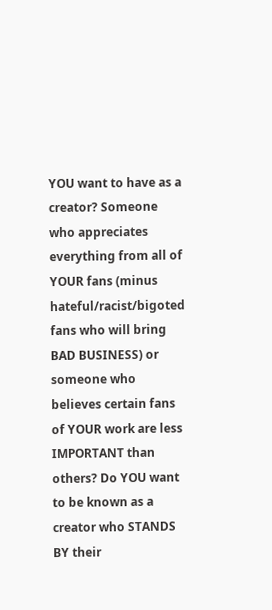YOU want to have as a creator? Someone who appreciates everything from all of YOUR fans (minus hateful/racist/bigoted fans who will bring BAD BUSINESS) or someone who believes certain fans of YOUR work are less IMPORTANT than others? Do YOU want to be known as a creator who STANDS BY their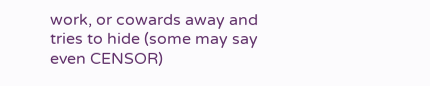work, or cowards away and tries to hide (some may say even CENSOR)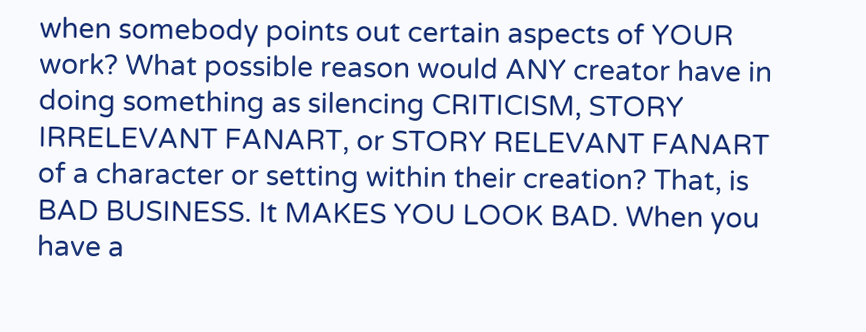when somebody points out certain aspects of YOUR work? What possible reason would ANY creator have in doing something as silencing CRITICISM, STORY IRRELEVANT FANART, or STORY RELEVANT FANART of a character or setting within their creation? That, is BAD BUSINESS. It MAKES YOU LOOK BAD. When you have a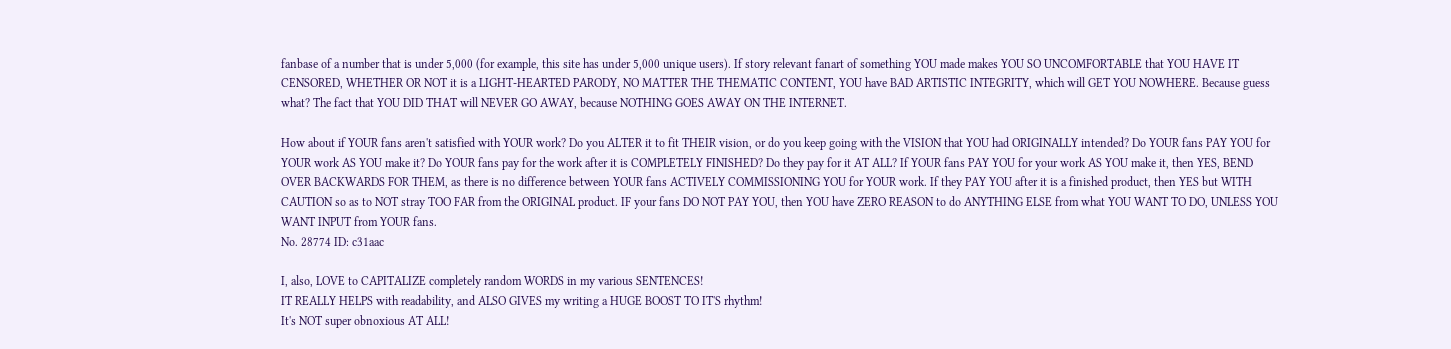fanbase of a number that is under 5,000 (for example, this site has under 5,000 unique users). If story relevant fanart of something YOU made makes YOU SO UNCOMFORTABLE that YOU HAVE IT CENSORED, WHETHER OR NOT it is a LIGHT-HEARTED PARODY, NO MATTER THE THEMATIC CONTENT, YOU have BAD ARTISTIC INTEGRITY, which will GET YOU NOWHERE. Because guess what? The fact that YOU DID THAT will NEVER GO AWAY, because NOTHING GOES AWAY ON THE INTERNET.

How about if YOUR fans aren't satisfied with YOUR work? Do you ALTER it to fit THEIR vision, or do you keep going with the VISION that YOU had ORIGINALLY intended? Do YOUR fans PAY YOU for YOUR work AS YOU make it? Do YOUR fans pay for the work after it is COMPLETELY FINISHED? Do they pay for it AT ALL? If YOUR fans PAY YOU for your work AS YOU make it, then YES, BEND OVER BACKWARDS FOR THEM, as there is no difference between YOUR fans ACTIVELY COMMISSIONING YOU for YOUR work. If they PAY YOU after it is a finished product, then YES but WITH CAUTION so as to NOT stray TOO FAR from the ORIGINAL product. IF your fans DO NOT PAY YOU, then YOU have ZERO REASON to do ANYTHING ELSE from what YOU WANT TO DO, UNLESS YOU WANT INPUT from YOUR fans.
No. 28774 ID: c31aac

I, also, LOVE to CAPITALIZE completely random WORDS in my various SENTENCES!
IT REALLY HELPS with readability, and ALSO GIVES my writing a HUGE BOOST TO IT'S rhythm!
It's NOT super obnoxious AT ALL!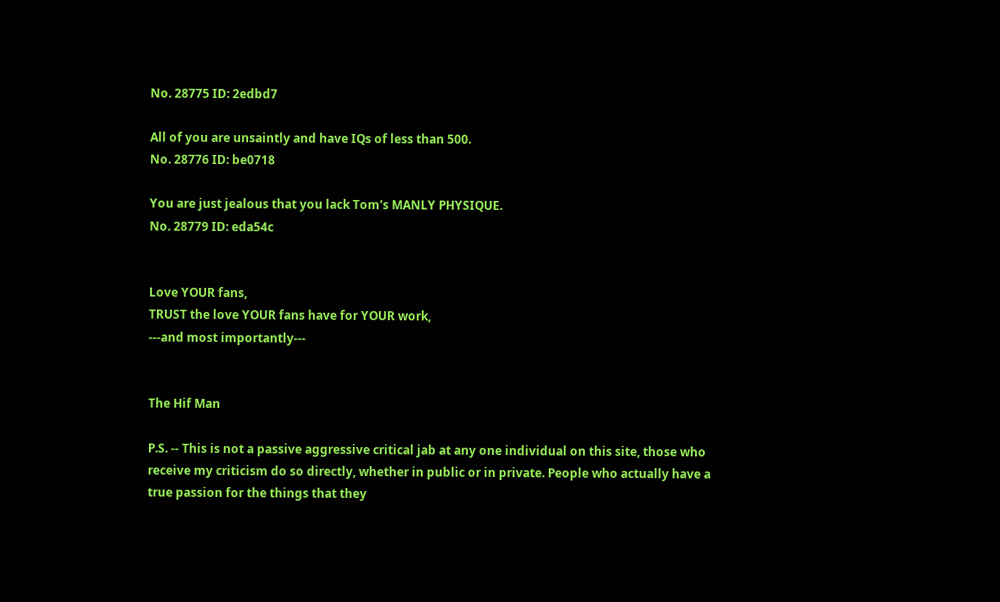No. 28775 ID: 2edbd7

All of you are unsaintly and have IQs of less than 500.
No. 28776 ID: be0718

You are just jealous that you lack Tom's MANLY PHYSIQUE.
No. 28779 ID: eda54c


Love YOUR fans,
TRUST the love YOUR fans have for YOUR work,
---and most importantly---


The Hif Man

P.S. -- This is not a passive aggressive critical jab at any one individual on this site, those who receive my criticism do so directly, whether in public or in private. People who actually have a true passion for the things that they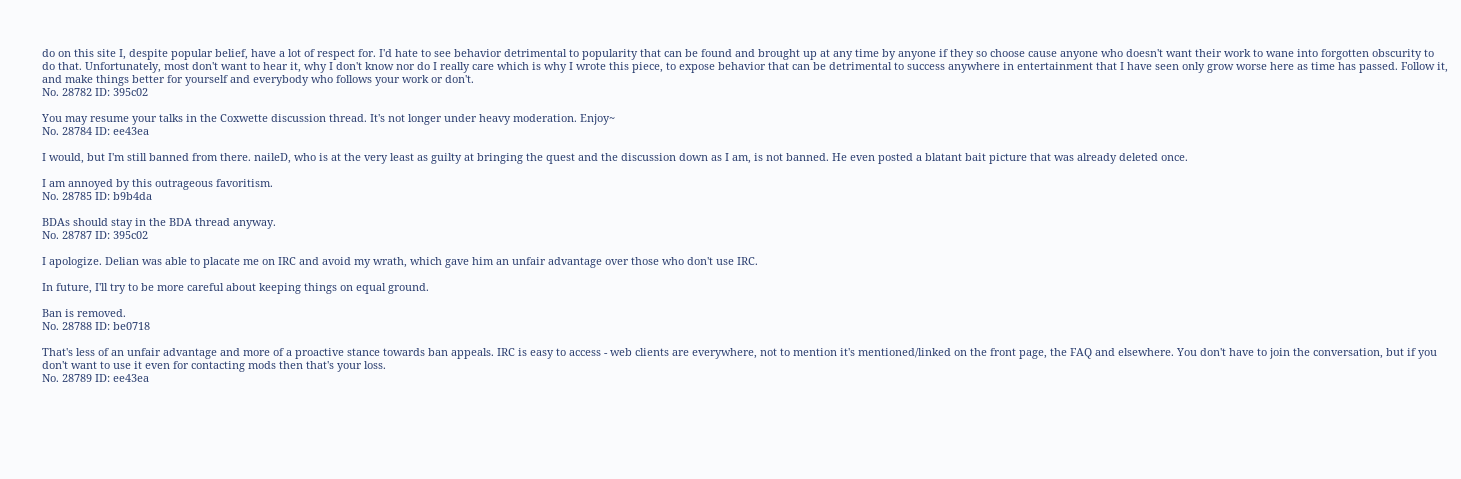do on this site I, despite popular belief, have a lot of respect for. I'd hate to see behavior detrimental to popularity that can be found and brought up at any time by anyone if they so choose cause anyone who doesn't want their work to wane into forgotten obscurity to do that. Unfortunately, most don't want to hear it, why I don't know nor do I really care which is why I wrote this piece, to expose behavior that can be detrimental to success anywhere in entertainment that I have seen only grow worse here as time has passed. Follow it, and make things better for yourself and everybody who follows your work or don't.
No. 28782 ID: 395c02

You may resume your talks in the Coxwette discussion thread. It's not longer under heavy moderation. Enjoy~
No. 28784 ID: ee43ea

I would, but I'm still banned from there. naileD, who is at the very least as guilty at bringing the quest and the discussion down as I am, is not banned. He even posted a blatant bait picture that was already deleted once.

I am annoyed by this outrageous favoritism.
No. 28785 ID: b9b4da

BDAs should stay in the BDA thread anyway.
No. 28787 ID: 395c02

I apologize. Delian was able to placate me on IRC and avoid my wrath, which gave him an unfair advantage over those who don't use IRC.

In future, I'll try to be more careful about keeping things on equal ground.

Ban is removed.
No. 28788 ID: be0718

That's less of an unfair advantage and more of a proactive stance towards ban appeals. IRC is easy to access - web clients are everywhere, not to mention it's mentioned/linked on the front page, the FAQ and elsewhere. You don't have to join the conversation, but if you don't want to use it even for contacting mods then that's your loss.
No. 28789 ID: ee43ea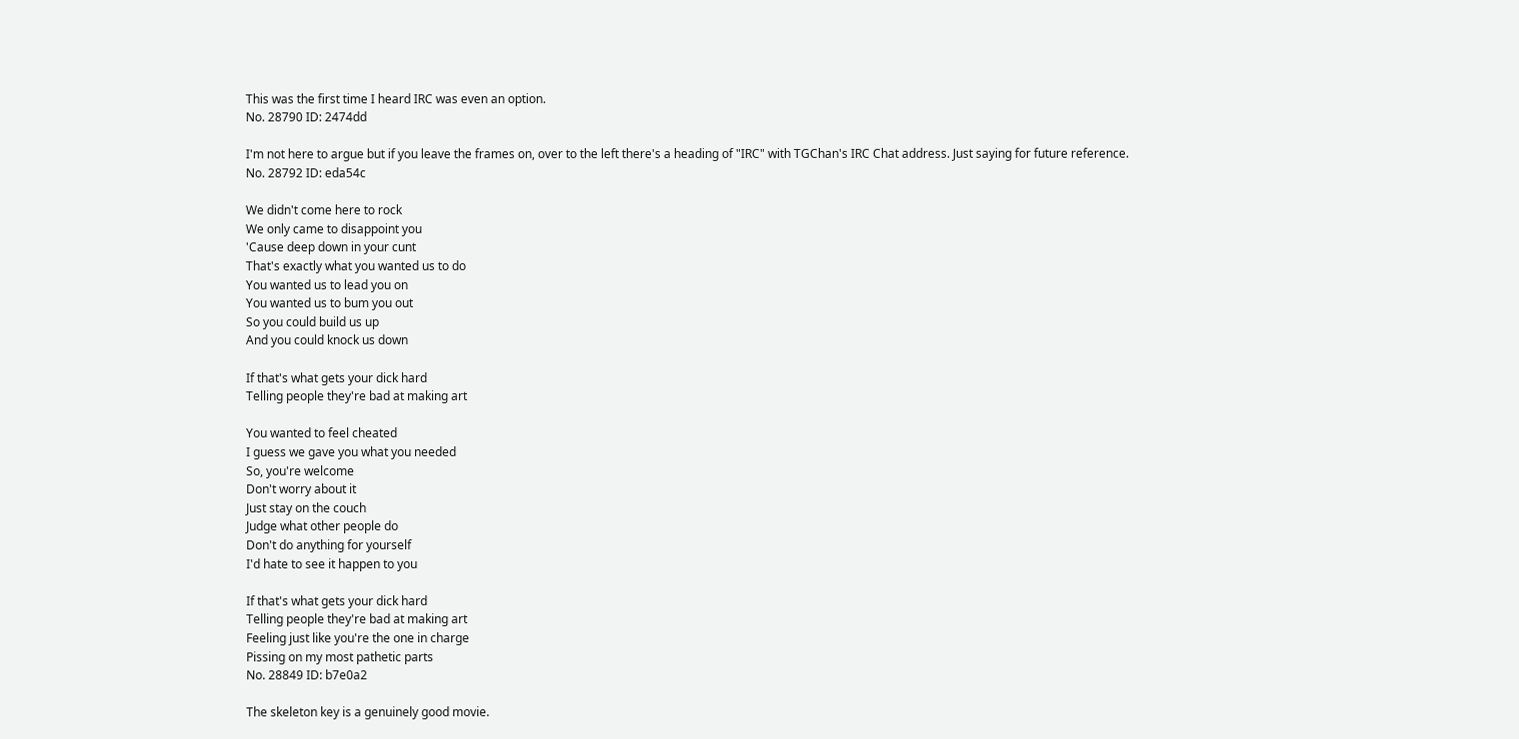This was the first time I heard IRC was even an option.
No. 28790 ID: 2474dd

I'm not here to argue but if you leave the frames on, over to the left there's a heading of "IRC" with TGChan's IRC Chat address. Just saying for future reference.
No. 28792 ID: eda54c

We didn't come here to rock
We only came to disappoint you
'Cause deep down in your cunt
That's exactly what you wanted us to do
You wanted us to lead you on
You wanted us to bum you out
So you could build us up
And you could knock us down

If that's what gets your dick hard
Telling people they're bad at making art

You wanted to feel cheated
I guess we gave you what you needed
So, you're welcome
Don't worry about it
Just stay on the couch
Judge what other people do
Don't do anything for yourself
I'd hate to see it happen to you

If that's what gets your dick hard
Telling people they're bad at making art
Feeling just like you're the one in charge
Pissing on my most pathetic parts
No. 28849 ID: b7e0a2

The skeleton key is a genuinely good movie.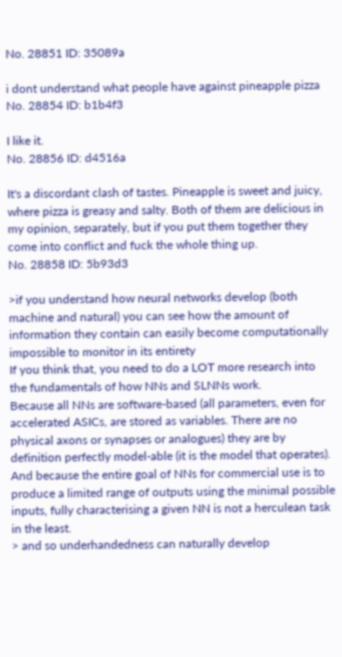No. 28851 ID: 35089a

i dont understand what people have against pineapple pizza
No. 28854 ID: b1b4f3

I like it.
No. 28856 ID: d4516a

It's a discordant clash of tastes. Pineapple is sweet and juicy, where pizza is greasy and salty. Both of them are delicious in my opinion, separately, but if you put them together they come into conflict and fuck the whole thing up.
No. 28858 ID: 5b93d3

>if you understand how neural networks develop (both machine and natural) you can see how the amount of information they contain can easily become computationally impossible to monitor in its entirety
If you think that, you need to do a LOT more research into the fundamentals of how NNs and SLNNs work.
Because all NNs are software-based (all parameters, even for accelerated ASICs, are stored as variables. There are no physical axons or synapses or analogues) they are by definition perfectly model-able (it is the model that operates). And because the entire goal of NNs for commercial use is to produce a limited range of outputs using the minimal possible inputs, fully characterising a given NN is not a herculean task in the least.
> and so underhandedness can naturally develop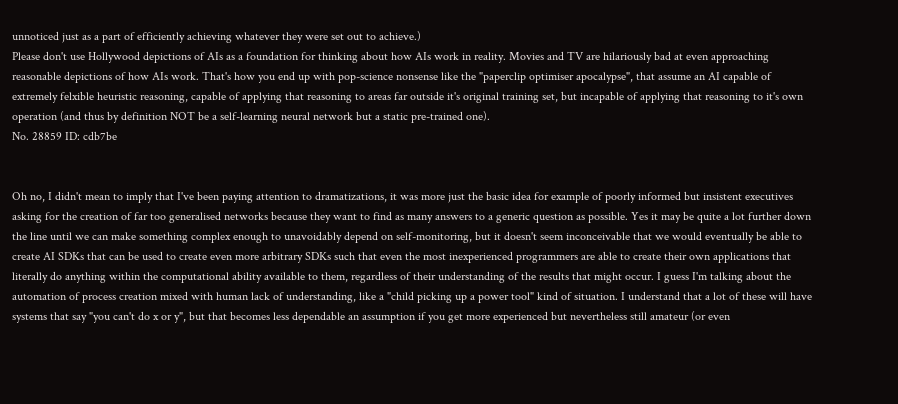unnoticed just as a part of efficiently achieving whatever they were set out to achieve.)
Please don't use Hollywood depictions of AIs as a foundation for thinking about how AIs work in reality. Movies and TV are hilariously bad at even approaching reasonable depictions of how AIs work. That's how you end up with pop-science nonsense like the "paperclip optimiser apocalypse", that assume an AI capable of extremely felxible heuristic reasoning, capable of applying that reasoning to areas far outside it's original training set, but incapable of applying that reasoning to it's own operation (and thus by definition NOT be a self-learning neural network but a static pre-trained one).
No. 28859 ID: cdb7be


Oh no, I didn't mean to imply that I've been paying attention to dramatizations, it was more just the basic idea for example of poorly informed but insistent executives asking for the creation of far too generalised networks because they want to find as many answers to a generic question as possible. Yes it may be quite a lot further down the line until we can make something complex enough to unavoidably depend on self-monitoring, but it doesn't seem inconceivable that we would eventually be able to create AI SDKs that can be used to create even more arbitrary SDKs such that even the most inexperienced programmers are able to create their own applications that literally do anything within the computational ability available to them, regardless of their understanding of the results that might occur. I guess I'm talking about the automation of process creation mixed with human lack of understanding, like a "child picking up a power tool" kind of situation. I understand that a lot of these will have systems that say "you can't do x or y", but that becomes less dependable an assumption if you get more experienced but nevertheless still amateur (or even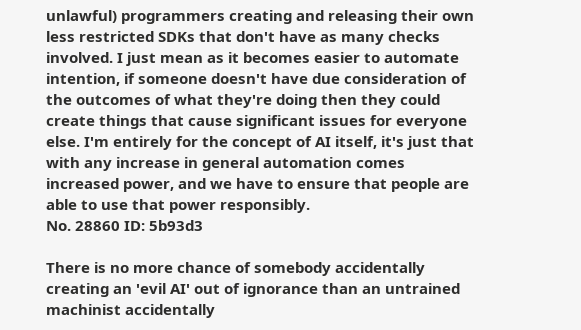unlawful) programmers creating and releasing their own less restricted SDKs that don't have as many checks involved. I just mean as it becomes easier to automate intention, if someone doesn't have due consideration of the outcomes of what they're doing then they could create things that cause significant issues for everyone else. I'm entirely for the concept of AI itself, it's just that with any increase in general automation comes increased power, and we have to ensure that people are able to use that power responsibly.
No. 28860 ID: 5b93d3

There is no more chance of somebody accidentally creating an 'evil AI' out of ignorance than an untrained machinist accidentally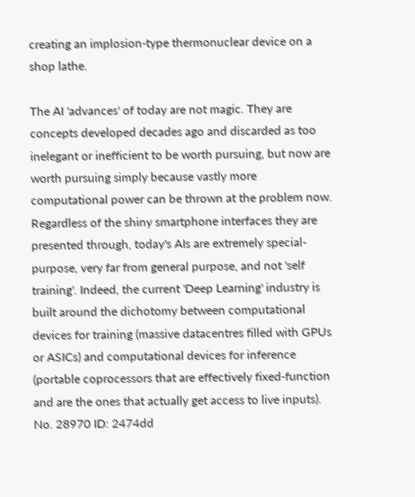creating an implosion-type thermonuclear device on a shop lathe.

The AI 'advances' of today are not magic. They are concepts developed decades ago and discarded as too inelegant or inefficient to be worth pursuing, but now are worth pursuing simply because vastly more computational power can be thrown at the problem now. Regardless of the shiny smartphone interfaces they are presented through, today's AIs are extremely special-purpose, very far from general purpose, and not 'self training'. Indeed, the current 'Deep Learning' industry is built around the dichotomy between computational devices for training (massive datacentres filled with GPUs or ASICs) and computational devices for inference (portable coprocessors that are effectively fixed-function and are the ones that actually get access to live inputs).
No. 28970 ID: 2474dd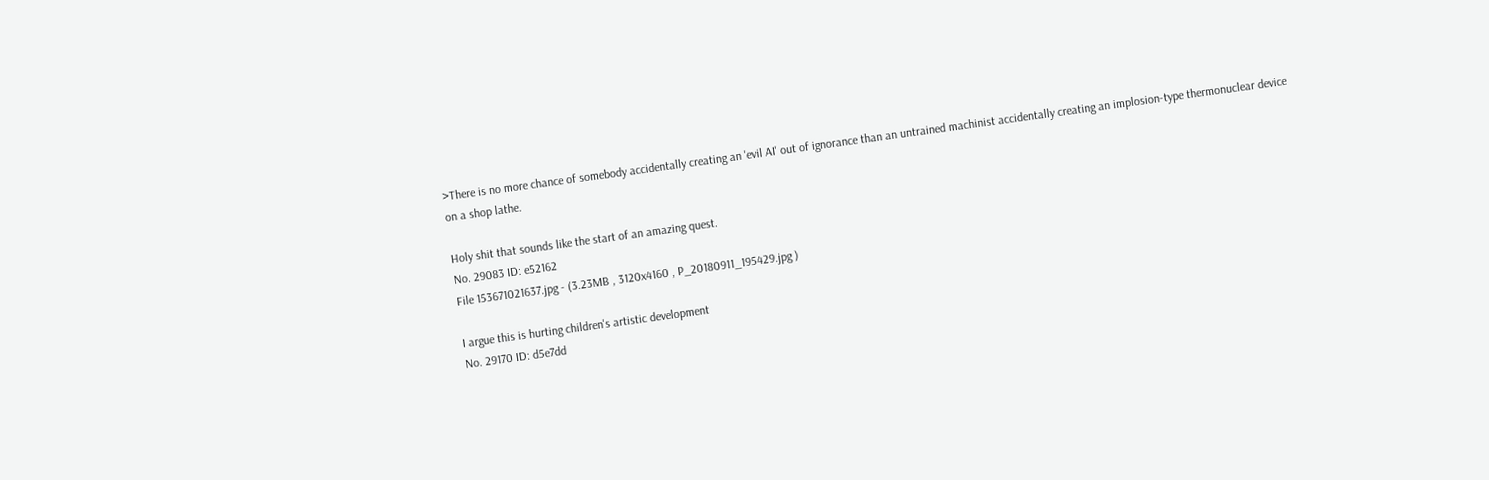>There is no more chance of somebody accidentally creating an 'evil AI' out of ignorance than an untrained machinist accidentally creating an implosion-type thermonuclear device on a shop lathe.

Holy shit that sounds like the start of an amazing quest.
No. 29083 ID: e52162
File 153671021637.jpg - (3.23MB , 3120x4160 , P_20180911_195429.jpg )

I argue this is hurting children's artistic development
No. 29170 ID: d5e7dd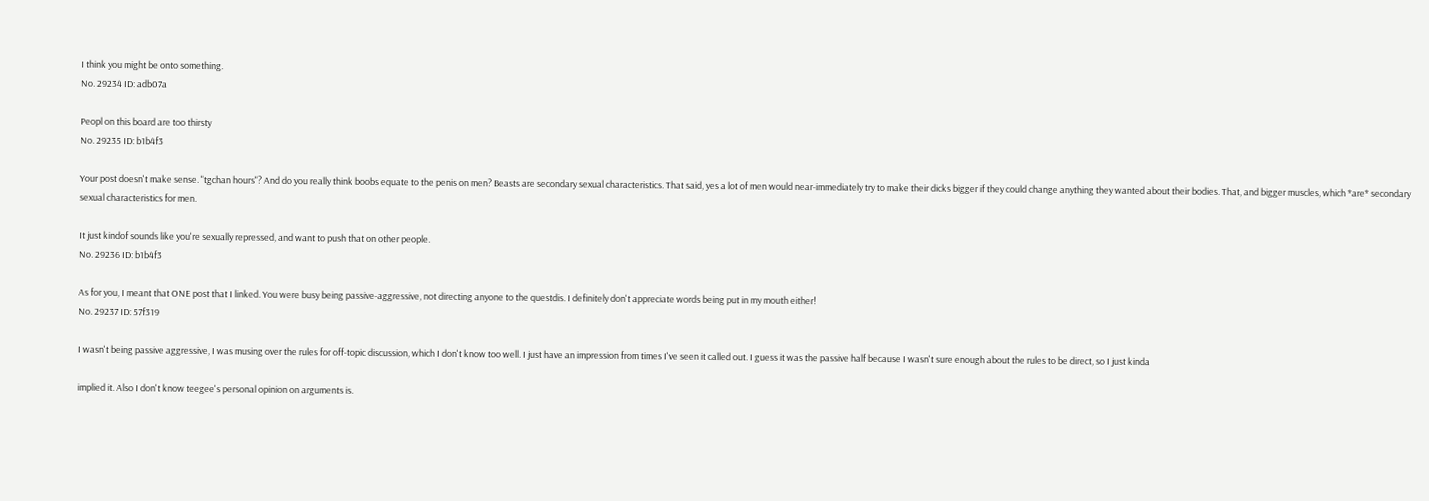I think you might be onto something.
No. 29234 ID: adb07a

Peopl on this board are too thirsty
No. 29235 ID: b1b4f3

Your post doesn't make sense. "tgchan hours"? And do you really think boobs equate to the penis on men? Beasts are secondary sexual characteristics. That said, yes a lot of men would near-immediately try to make their dicks bigger if they could change anything they wanted about their bodies. That, and bigger muscles, which *are* secondary sexual characteristics for men.

It just kindof sounds like you're sexually repressed, and want to push that on other people.
No. 29236 ID: b1b4f3

As for you, I meant that ONE post that I linked. You were busy being passive-aggressive, not directing anyone to the questdis. I definitely don't appreciate words being put in my mouth either!
No. 29237 ID: 57f319

I wasn't being passive aggressive, I was musing over the rules for off-topic discussion, which I don't know too well. I just have an impression from times I've seen it called out. I guess it was the passive half because I wasn't sure enough about the rules to be direct, so I just kinda

implied it. Also I don't know teegee's personal opinion on arguments is.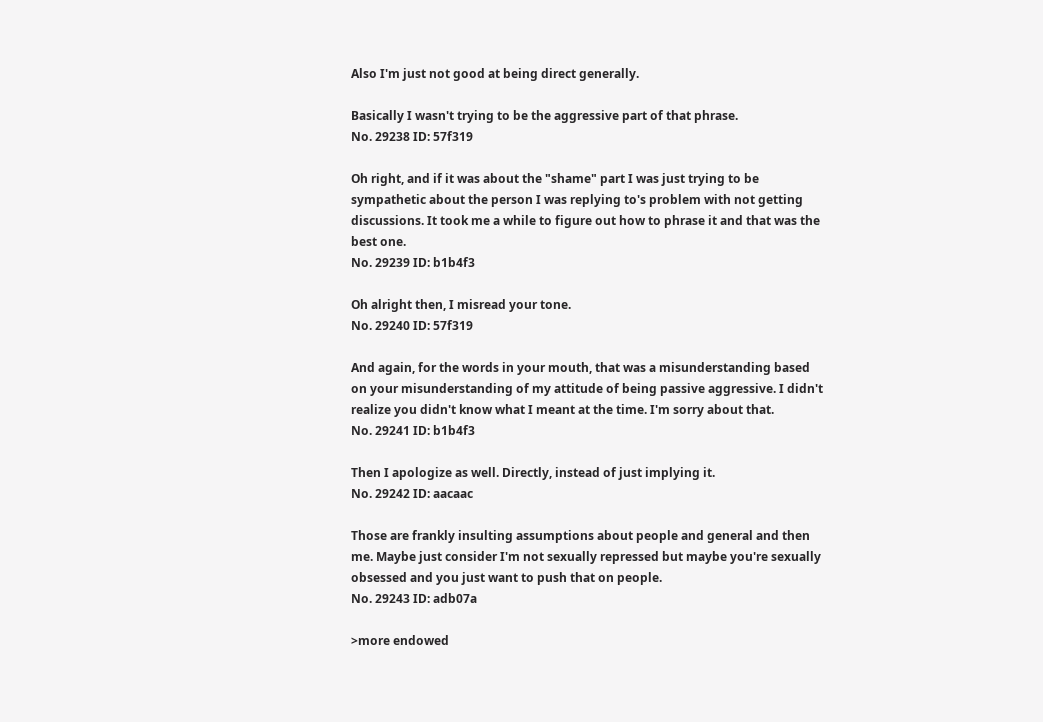Also I'm just not good at being direct generally.

Basically I wasn't trying to be the aggressive part of that phrase.
No. 29238 ID: 57f319

Oh right, and if it was about the "shame" part I was just trying to be sympathetic about the person I was replying to's problem with not getting discussions. It took me a while to figure out how to phrase it and that was the best one.
No. 29239 ID: b1b4f3

Oh alright then, I misread your tone.
No. 29240 ID: 57f319

And again, for the words in your mouth, that was a misunderstanding based on your misunderstanding of my attitude of being passive aggressive. I didn't realize you didn't know what I meant at the time. I'm sorry about that.
No. 29241 ID: b1b4f3

Then I apologize as well. Directly, instead of just implying it.
No. 29242 ID: aacaac

Those are frankly insulting assumptions about people and general and then me. Maybe just consider I'm not sexually repressed but maybe you're sexually obsessed and you just want to push that on people.
No. 29243 ID: adb07a

>more endowed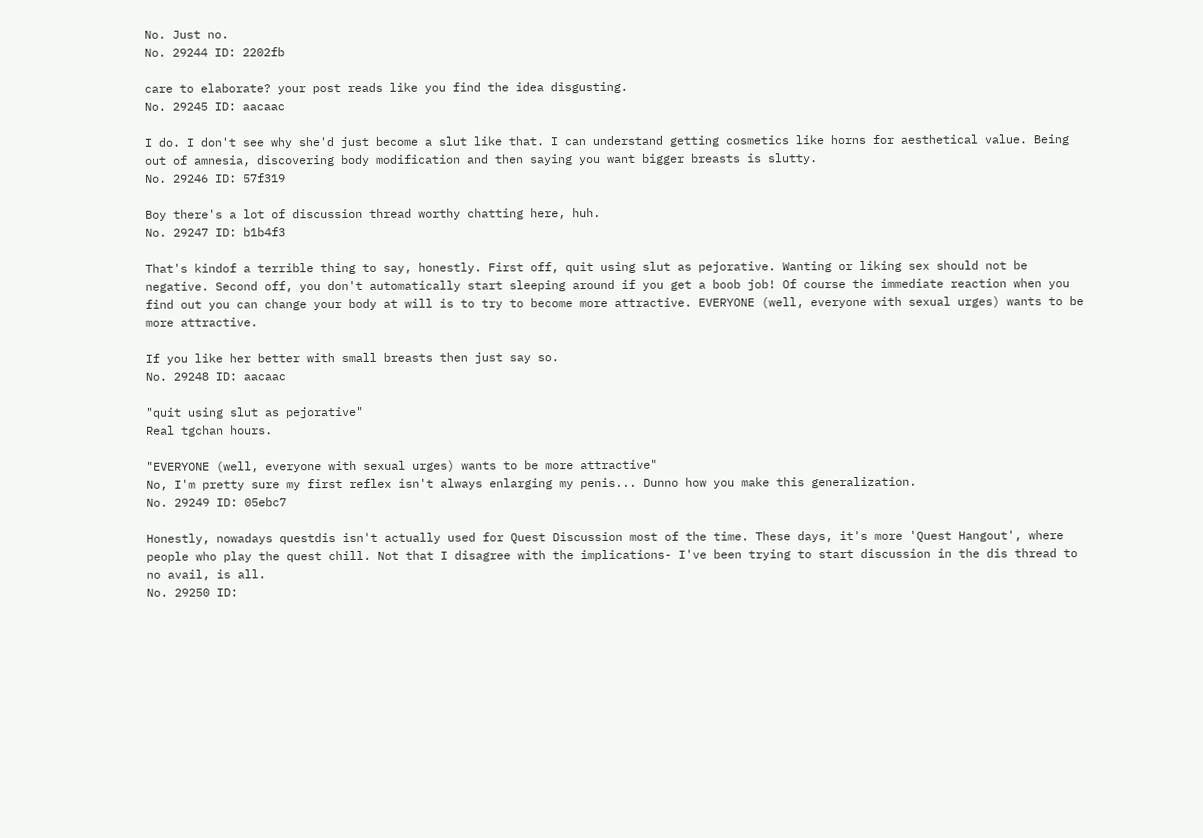No. Just no.
No. 29244 ID: 2202fb

care to elaborate? your post reads like you find the idea disgusting.
No. 29245 ID: aacaac

I do. I don't see why she'd just become a slut like that. I can understand getting cosmetics like horns for aesthetical value. Being out of amnesia, discovering body modification and then saying you want bigger breasts is slutty.
No. 29246 ID: 57f319

Boy there's a lot of discussion thread worthy chatting here, huh.
No. 29247 ID: b1b4f3

That's kindof a terrible thing to say, honestly. First off, quit using slut as pejorative. Wanting or liking sex should not be negative. Second off, you don't automatically start sleeping around if you get a boob job! Of course the immediate reaction when you find out you can change your body at will is to try to become more attractive. EVERYONE (well, everyone with sexual urges) wants to be more attractive.

If you like her better with small breasts then just say so.
No. 29248 ID: aacaac

"quit using slut as pejorative"
Real tgchan hours.

"EVERYONE (well, everyone with sexual urges) wants to be more attractive"
No, I'm pretty sure my first reflex isn't always enlarging my penis... Dunno how you make this generalization.
No. 29249 ID: 05ebc7

Honestly, nowadays questdis isn't actually used for Quest Discussion most of the time. These days, it's more 'Quest Hangout', where people who play the quest chill. Not that I disagree with the implications- I've been trying to start discussion in the dis thread to no avail, is all.
No. 29250 ID: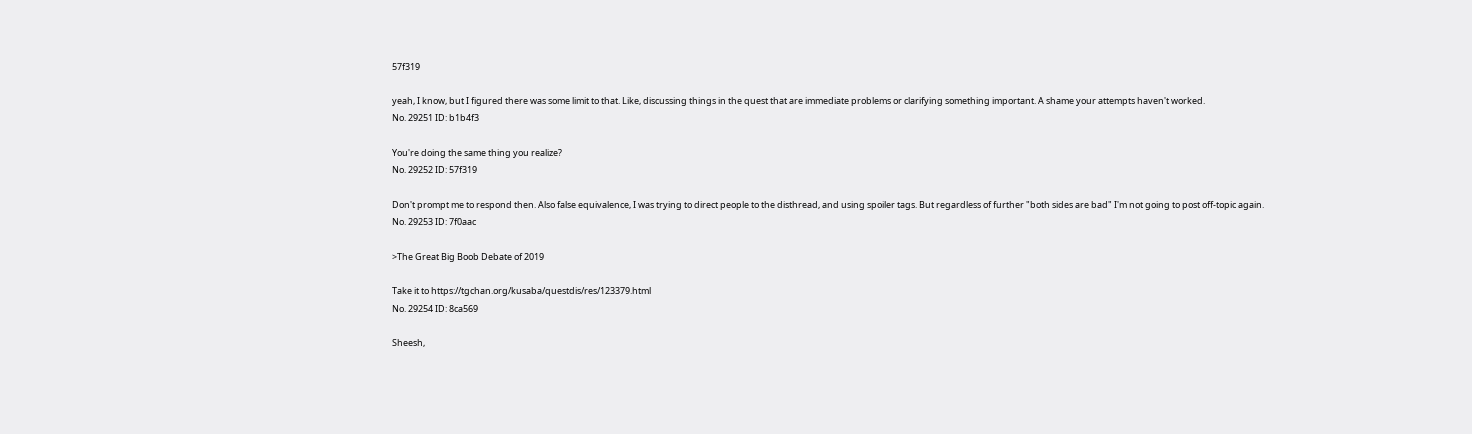57f319

yeah, I know, but I figured there was some limit to that. Like, discussing things in the quest that are immediate problems or clarifying something important. A shame your attempts haven't worked.
No. 29251 ID: b1b4f3

You're doing the same thing you realize?
No. 29252 ID: 57f319

Don't prompt me to respond then. Also false equivalence, I was trying to direct people to the disthread, and using spoiler tags. But regardless of further "both sides are bad" I'm not going to post off-topic again.
No. 29253 ID: 7f0aac

>The Great Big Boob Debate of 2019

Take it to https://tgchan.org/kusaba/questdis/res/123379.html
No. 29254 ID: 8ca569

Sheesh,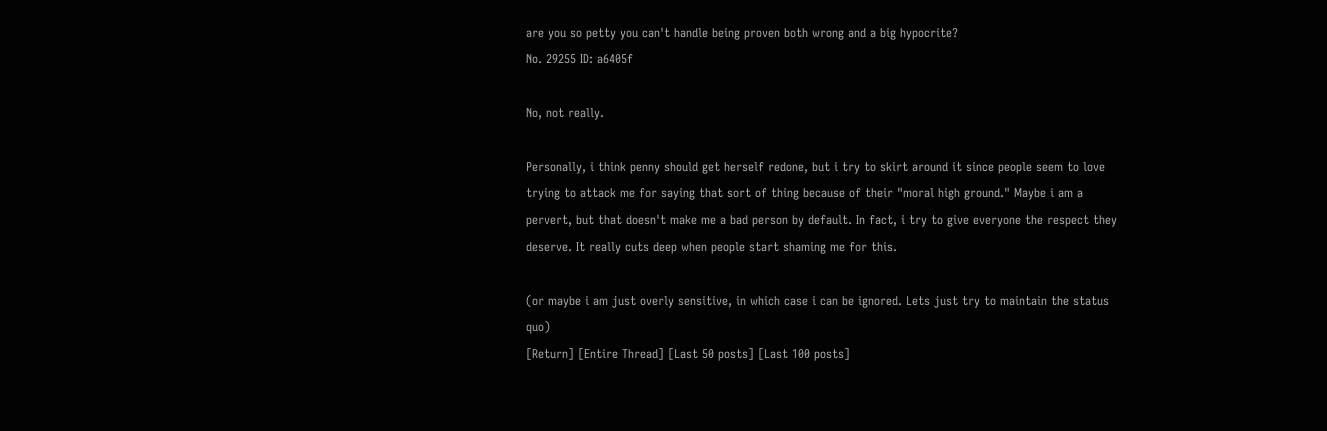are you so petty you can't handle being proven both wrong and a big hypocrite?
No. 29255 ID: a6405f

No, not really.

Personally, i think penny should get herself redone, but i try to skirt around it since people seem to love trying to attack me for saying that sort of thing because of their "moral high ground." Maybe i am a pervert, but that doesn't make me a bad person by default. In fact, i try to give everyone the respect they deserve. It really cuts deep when people start shaming me for this.

(or maybe i am just overly sensitive, in which case i can be ignored. Lets just try to maintain the status quo)
[Return] [Entire Thread] [Last 50 posts] [Last 100 posts]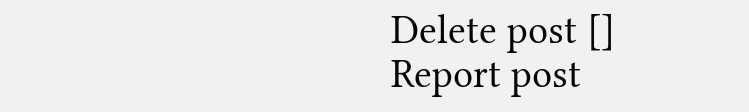Delete post []
Report post